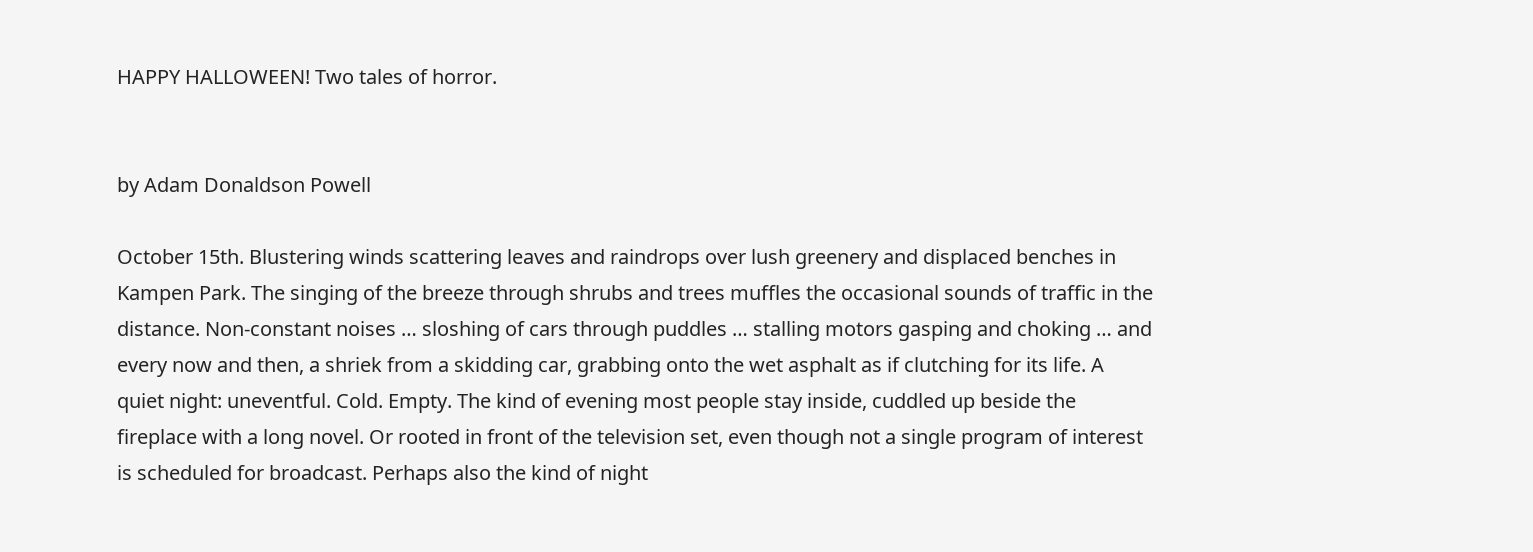HAPPY HALLOWEEN! Two tales of horror.


by Adam Donaldson Powell

October 15th. Blustering winds scattering leaves and raindrops over lush greenery and displaced benches in Kampen Park. The singing of the breeze through shrubs and trees muffles the occasional sounds of traffic in the distance. Non-constant noises … sloshing of cars through puddles … stalling motors gasping and choking … and every now and then, a shriek from a skidding car, grabbing onto the wet asphalt as if clutching for its life. A quiet night: uneventful. Cold. Empty. The kind of evening most people stay inside, cuddled up beside the fireplace with a long novel. Or rooted in front of the television set, even though not a single program of interest is scheduled for broadcast. Perhaps also the kind of night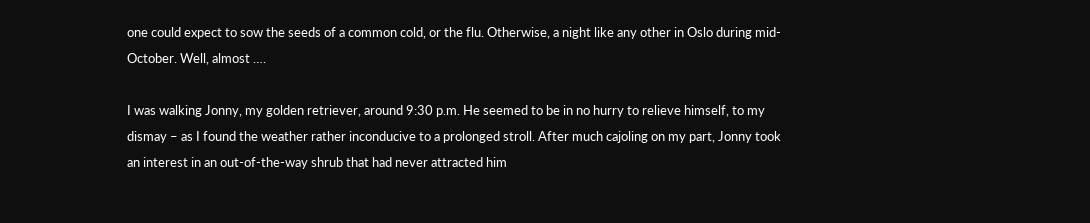one could expect to sow the seeds of a common cold, or the flu. Otherwise, a night like any other in Oslo during mid-October. Well, almost ….

I was walking Jonny, my golden retriever, around 9:30 p.m. He seemed to be in no hurry to relieve himself, to my dismay – as I found the weather rather inconducive to a prolonged stroll. After much cajoling on my part, Jonny took an interest in an out-of-the-way shrub that had never attracted him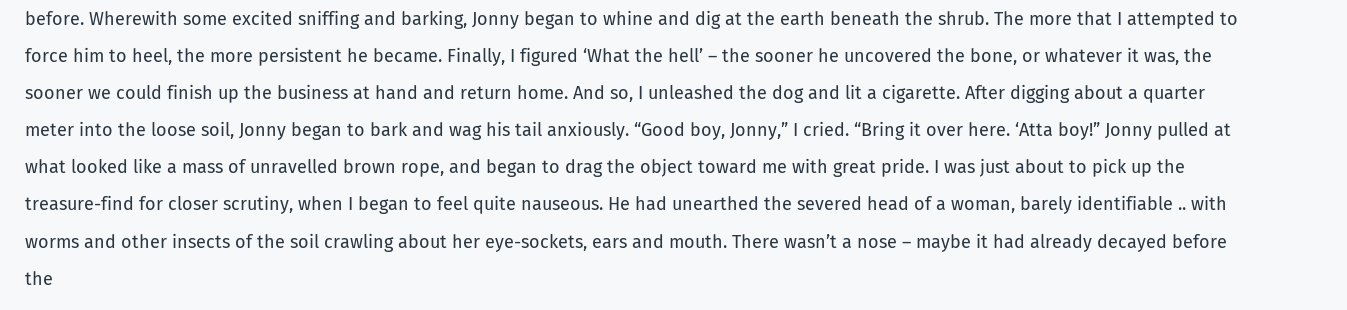before. Wherewith some excited sniffing and barking, Jonny began to whine and dig at the earth beneath the shrub. The more that I attempted to force him to heel, the more persistent he became. Finally, I figured ‘What the hell’ – the sooner he uncovered the bone, or whatever it was, the sooner we could finish up the business at hand and return home. And so, I unleashed the dog and lit a cigarette. After digging about a quarter meter into the loose soil, Jonny began to bark and wag his tail anxiously. “Good boy, Jonny,” I cried. “Bring it over here. ‘Atta boy!” Jonny pulled at what looked like a mass of unravelled brown rope, and began to drag the object toward me with great pride. I was just about to pick up the treasure-find for closer scrutiny, when I began to feel quite nauseous. He had unearthed the severed head of a woman, barely identifiable .. with worms and other insects of the soil crawling about her eye-sockets, ears and mouth. There wasn’t a nose – maybe it had already decayed before the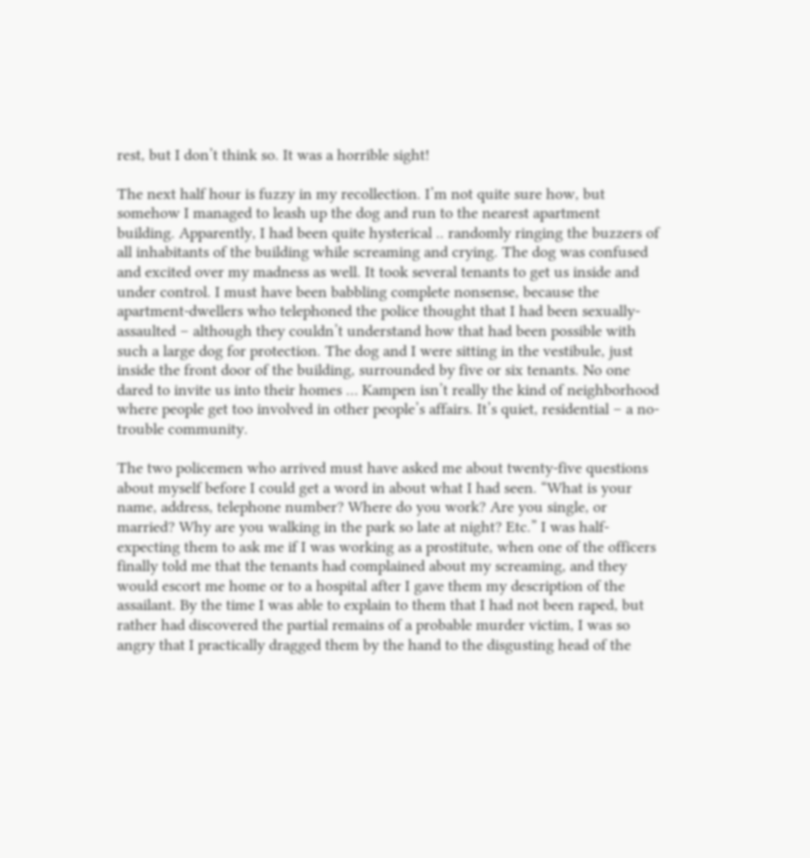rest, but I don’t think so. It was a horrible sight!

The next half hour is fuzzy in my recollection. I’m not quite sure how, but somehow I managed to leash up the dog and run to the nearest apartment building. Apparently, I had been quite hysterical .. randomly ringing the buzzers of all inhabitants of the building while screaming and crying. The dog was confused and excited over my madness as well. It took several tenants to get us inside and under control. I must have been babbling complete nonsense, because the apartment-dwellers who telephoned the police thought that I had been sexually-assaulted – although they couldn’t understand how that had been possible with such a large dog for protection. The dog and I were sitting in the vestibule, just inside the front door of the building, surrounded by five or six tenants. No one dared to invite us into their homes … Kampen isn’t really the kind of neighborhood where people get too involved in other people’s affairs. It’s quiet, residential – a no-trouble community.

The two policemen who arrived must have asked me about twenty-five questions about myself before I could get a word in about what I had seen. “What is your name, address, telephone number? Where do you work? Are you single, or married? Why are you walking in the park so late at night? Etc.” I was half-expecting them to ask me if I was working as a prostitute, when one of the officers finally told me that the tenants had complained about my screaming, and they would escort me home or to a hospital after I gave them my description of the assailant. By the time I was able to explain to them that I had not been raped, but rather had discovered the partial remains of a probable murder victim, I was so angry that I practically dragged them by the hand to the disgusting head of the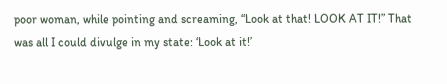poor woman, while pointing and screaming, “Look at that! LOOK AT IT!” That was all I could divulge in my state: ‘Look at it!’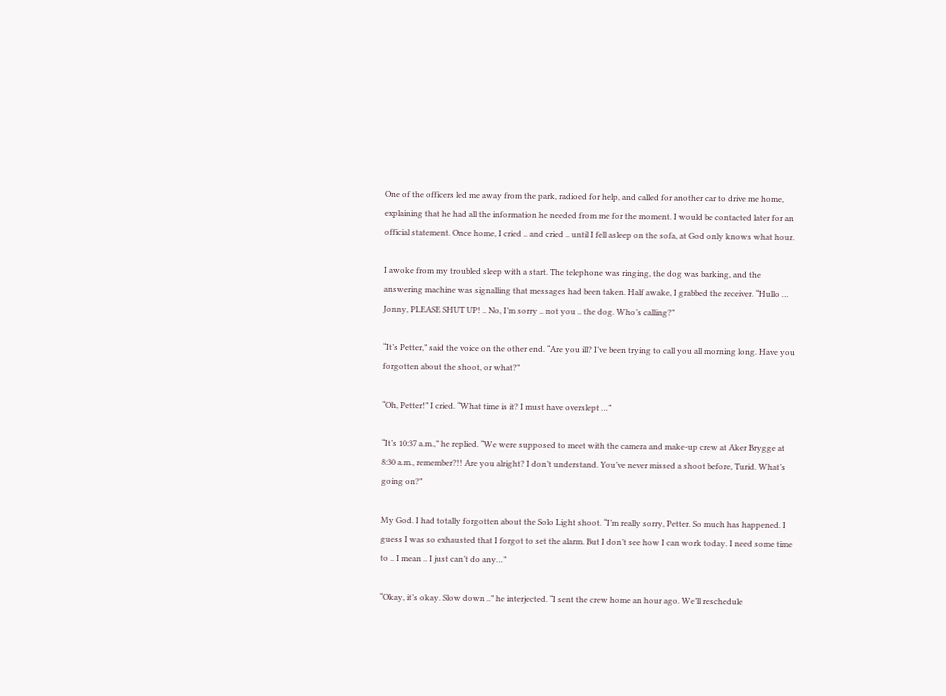One of the officers led me away from the park, radioed for help, and called for another car to drive me home, explaining that he had all the information he needed from me for the moment. I would be contacted later for an official statement. Once home, I cried .. and cried .. until I fell asleep on the sofa, at God only knows what hour.

I awoke from my troubled sleep with a start. The telephone was ringing, the dog was barking, and the answering machine was signalling that messages had been taken. Half awake, I grabbed the receiver. “Hullo … Jonny, PLEASE SHUT UP! .. No, I’m sorry .. not you .. the dog. Who’s calling?”

“It’s Petter,” said the voice on the other end. “Are you ill? I’ve been trying to call you all morning long. Have you forgotten about the shoot, or what?”

“Oh, Petter!” I cried. “What time is it? I must have overslept …”

“It’s 10:37 a.m.,” he replied. “We were supposed to meet with the camera and make-up crew at Aker Brygge at 8:30 a.m., remember?!! Are you alright? I don’t understand. You’ve never missed a shoot before, Turid. What’s going on?”

My God. I had totally forgotten about the Solo Light shoot. “I’m really sorry, Petter. So much has happened. I guess I was so exhausted that I forgot to set the alarm. But I don’t see how I can work today. I need some time to .. I mean .. I just can’t do any…”

“Okay, it’s okay. Slow down ..” he interjected. “I sent the crew home an hour ago. We’ll reschedule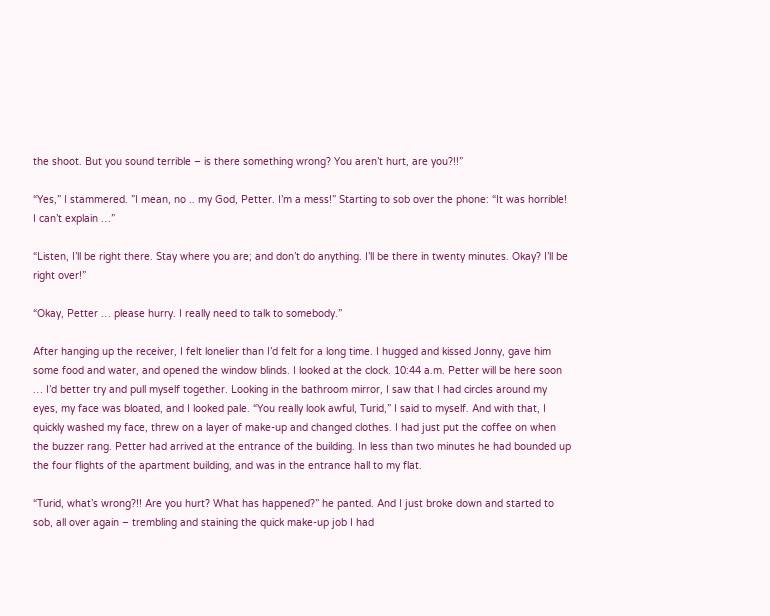the shoot. But you sound terrible – is there something wrong? You aren’t hurt, are you?!!”

“Yes,” I stammered. ”I mean, no .. my God, Petter. I’m a mess!” Starting to sob over the phone: “It was horrible! I can’t explain …”

“Listen, I’ll be right there. Stay where you are; and don’t do anything. I’ll be there in twenty minutes. Okay? I’ll be right over!”

“Okay, Petter … please hurry. I really need to talk to somebody.”

After hanging up the receiver, I felt lonelier than I’d felt for a long time. I hugged and kissed Jonny, gave him some food and water, and opened the window blinds. I looked at the clock. 10:44 a.m. Petter will be here soon … I’d better try and pull myself together. Looking in the bathroom mirror, I saw that I had circles around my eyes, my face was bloated, and I looked pale. “You really look awful, Turid,” I said to myself. And with that, I quickly washed my face, threw on a layer of make-up and changed clothes. I had just put the coffee on when the buzzer rang. Petter had arrived at the entrance of the building. In less than two minutes he had bounded up the four flights of the apartment building, and was in the entrance hall to my flat.

“Turid, what’s wrong?!! Are you hurt? What has happened?” he panted. And I just broke down and started to sob, all over again – trembling and staining the quick make-up job I had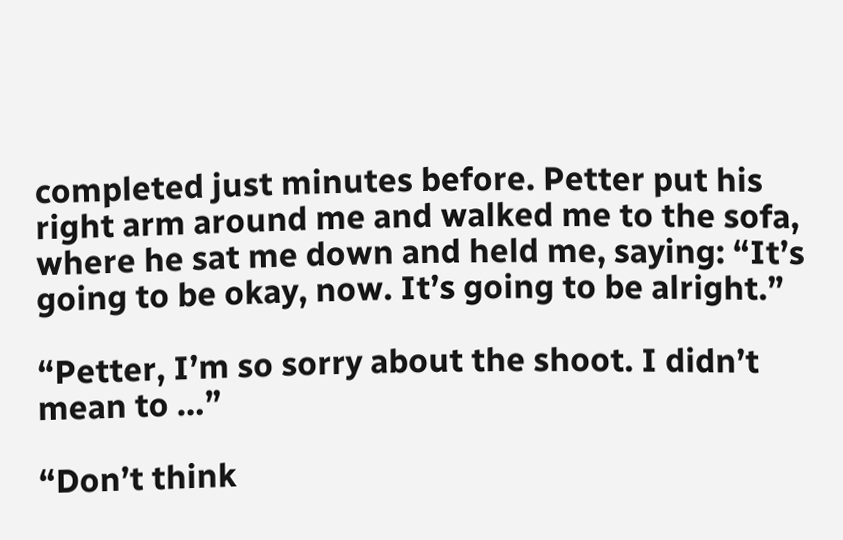completed just minutes before. Petter put his right arm around me and walked me to the sofa, where he sat me down and held me, saying: “It’s going to be okay, now. It’s going to be alright.”

“Petter, I’m so sorry about the shoot. I didn’t mean to …”

“Don’t think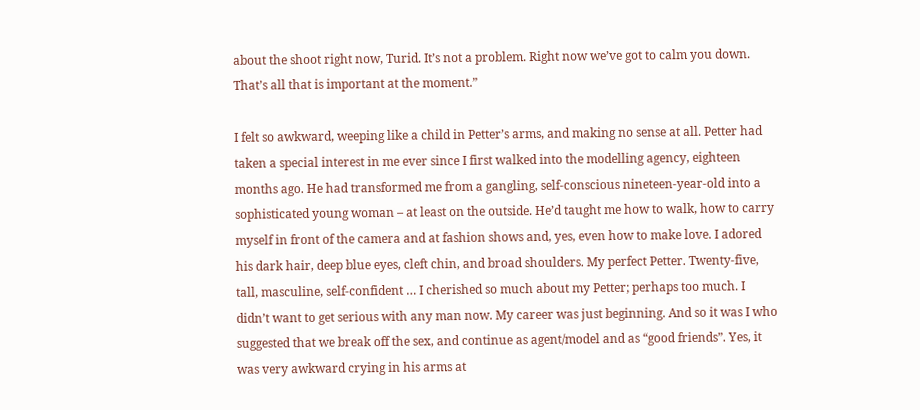about the shoot right now, Turid. It’s not a problem. Right now we’ve got to calm you down. That’s all that is important at the moment.”

I felt so awkward, weeping like a child in Petter’s arms, and making no sense at all. Petter had taken a special interest in me ever since I first walked into the modelling agency, eighteen months ago. He had transformed me from a gangling, self-conscious nineteen-year-old into a sophisticated young woman – at least on the outside. He’d taught me how to walk, how to carry myself in front of the camera and at fashion shows and, yes, even how to make love. I adored his dark hair, deep blue eyes, cleft chin, and broad shoulders. My perfect Petter. Twenty-five, tall, masculine, self-confident … I cherished so much about my Petter; perhaps too much. I didn’t want to get serious with any man now. My career was just beginning. And so it was I who suggested that we break off the sex, and continue as agent/model and as “good friends”. Yes, it was very awkward crying in his arms at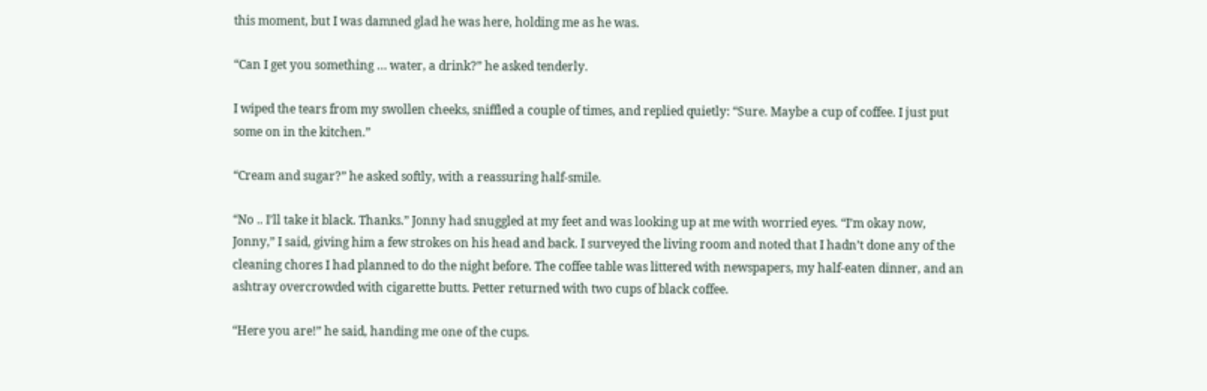this moment, but I was damned glad he was here, holding me as he was.

“Can I get you something … water, a drink?” he asked tenderly.

I wiped the tears from my swollen cheeks, sniffled a couple of times, and replied quietly: “Sure. Maybe a cup of coffee. I just put some on in the kitchen.”

“Cream and sugar?” he asked softly, with a reassuring half-smile.

“No .. I’ll take it black. Thanks.” Jonny had snuggled at my feet and was looking up at me with worried eyes. “I’m okay now, Jonny,” I said, giving him a few strokes on his head and back. I surveyed the living room and noted that I hadn’t done any of the cleaning chores I had planned to do the night before. The coffee table was littered with newspapers, my half-eaten dinner, and an ashtray overcrowded with cigarette butts. Petter returned with two cups of black coffee.

“Here you are!” he said, handing me one of the cups.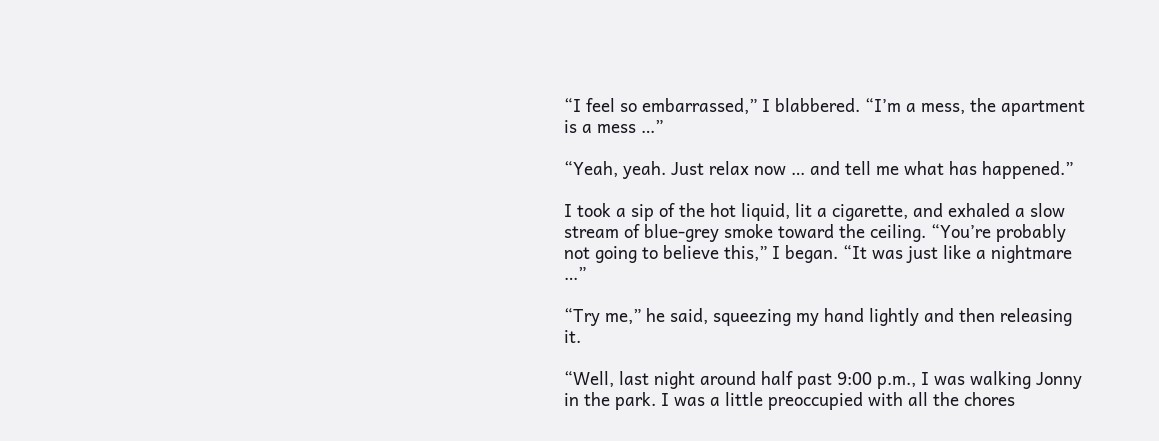“I feel so embarrassed,” I blabbered. “I’m a mess, the apartment is a mess …”

“Yeah, yeah. Just relax now … and tell me what has happened.”

I took a sip of the hot liquid, lit a cigarette, and exhaled a slow stream of blue-grey smoke toward the ceiling. “You’re probably not going to believe this,” I began. “It was just like a nightmare …”

“Try me,” he said, squeezing my hand lightly and then releasing it.

“Well, last night around half past 9:00 p.m., I was walking Jonny in the park. I was a little preoccupied with all the chores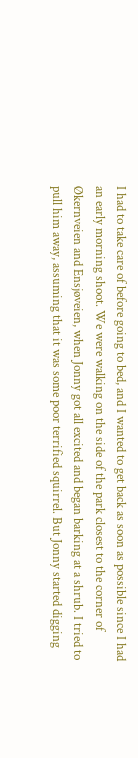I had to take care of before going to bed, and I wanted to get back as soon as possible since I had an early morning shoot. We were walking on the side of the park closest to the corner of Økernveien and Ensjøveien, when Jonny got all excited and began barking at a shrub. I tried to pull him away, assuming that it was some poor terrified squirrel. But Jonny started digging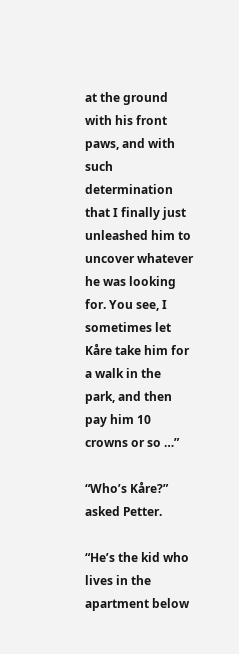at the ground with his front paws, and with such determination that I finally just unleashed him to uncover whatever he was looking for. You see, I sometimes let Kåre take him for a walk in the park, and then pay him 10 crowns or so …”

“Who’s Kåre?” asked Petter.

“He’s the kid who lives in the apartment below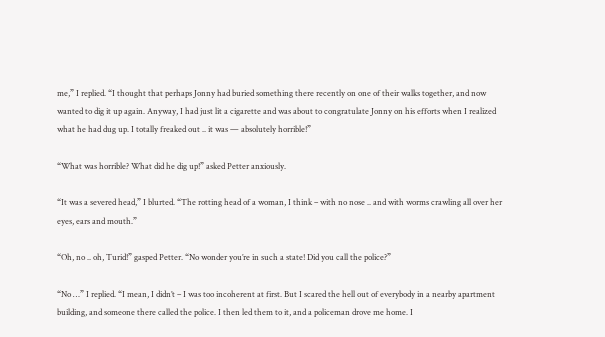me,” I replied. “I thought that perhaps Jonny had buried something there recently on one of their walks together, and now wanted to dig it up again. Anyway, I had just lit a cigarette and was about to congratulate Jonny on his efforts when I realized what he had dug up. I totally freaked out .. it was — absolutely horrible!”

“What was horrible? What did he dig up!” asked Petter anxiously.

“It was a severed head,” I blurted. “The rotting head of a woman, I think – with no nose .. and with worms crawling all over her eyes, ears and mouth.”

“Oh, no .. oh, Turid!” gasped Petter. “No wonder you’re in such a state! Did you call the police?”

“No …” I replied. “I mean, I didn’t – I was too incoherent at first. But I scared the hell out of everybody in a nearby apartment building, and someone there called the police. I then led them to it, and a policeman drove me home. I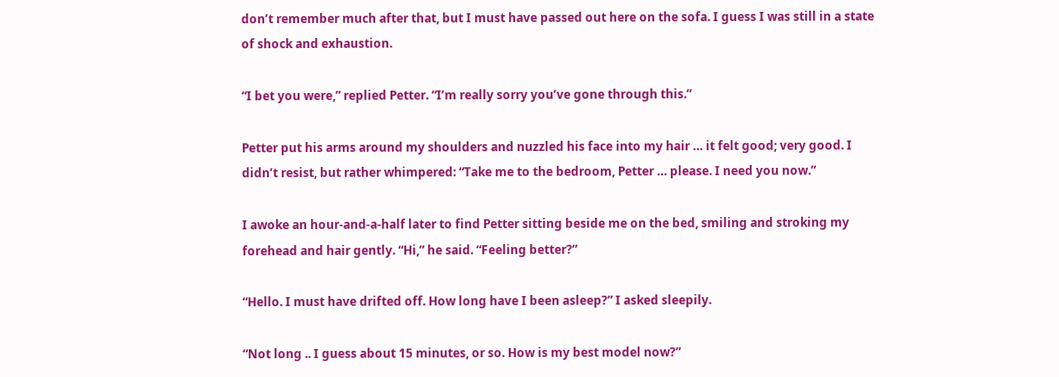don’t remember much after that, but I must have passed out here on the sofa. I guess I was still in a state of shock and exhaustion.

“I bet you were,” replied Petter. “I’m really sorry you’ve gone through this.”

Petter put his arms around my shoulders and nuzzled his face into my hair … it felt good; very good. I didn’t resist, but rather whimpered: “Take me to the bedroom, Petter … please. I need you now.”

I awoke an hour-and-a-half later to find Petter sitting beside me on the bed, smiling and stroking my forehead and hair gently. “Hi,” he said. “Feeling better?”

“Hello. I must have drifted off. How long have I been asleep?” I asked sleepily.

“Not long .. I guess about 15 minutes, or so. How is my best model now?”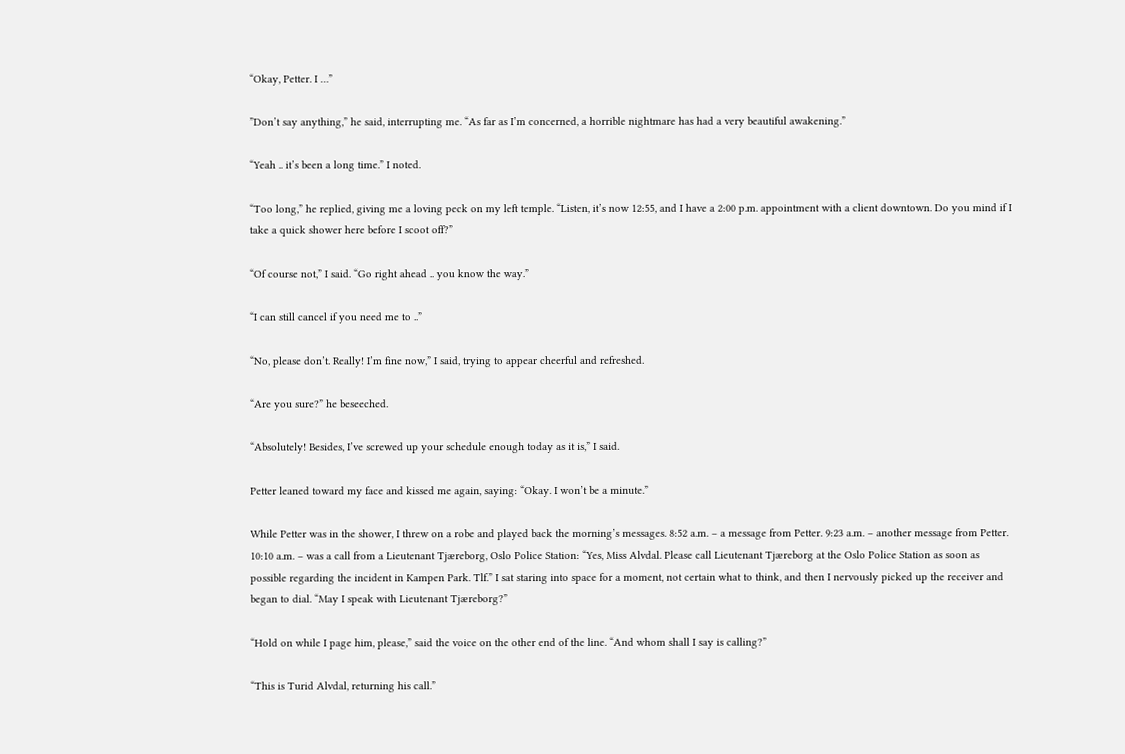“Okay, Petter. I …”

”Don’t say anything,” he said, interrupting me. “As far as I’m concerned, a horrible nightmare has had a very beautiful awakening.”

“Yeah .. it’s been a long time.” I noted.

“Too long,” he replied, giving me a loving peck on my left temple. “Listen, it’s now 12:55, and I have a 2:00 p.m. appointment with a client downtown. Do you mind if I take a quick shower here before I scoot off?”

“Of course not,” I said. “Go right ahead .. you know the way.”

“I can still cancel if you need me to ..”

“No, please don’t. Really! I’m fine now,” I said, trying to appear cheerful and refreshed.

“Are you sure?” he beseeched.

“Absolutely! Besides, I’ve screwed up your schedule enough today as it is,” I said.

Petter leaned toward my face and kissed me again, saying: “Okay. I won’t be a minute.”

While Petter was in the shower, I threw on a robe and played back the morning’s messages. 8:52 a.m. – a message from Petter. 9:23 a.m. – another message from Petter. 10:10 a.m. – was a call from a Lieutenant Tjæreborg, Oslo Police Station: “Yes, Miss Alvdal. Please call Lieutenant Tjæreborg at the Oslo Police Station as soon as possible regarding the incident in Kampen Park. Tlf.” I sat staring into space for a moment, not certain what to think, and then I nervously picked up the receiver and began to dial. “May I speak with Lieutenant Tjæreborg?”

“Hold on while I page him, please,” said the voice on the other end of the line. “And whom shall I say is calling?”

“This is Turid Alvdal, returning his call.”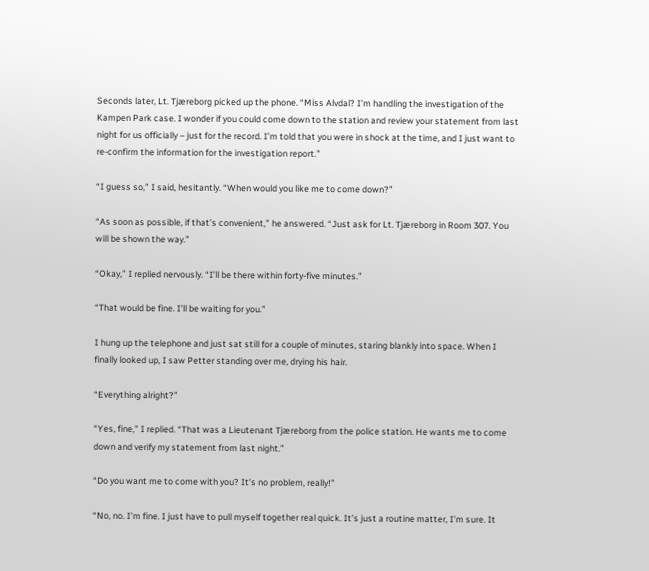Seconds later, Lt. Tjæreborg picked up the phone. “Miss Alvdal? I’m handling the investigation of the Kampen Park case. I wonder if you could come down to the station and review your statement from last night for us officially – just for the record. I’m told that you were in shock at the time, and I just want to re-confirm the information for the investigation report.”

“I guess so,” I said, hesitantly. “When would you like me to come down?”

“As soon as possible, if that’s convenient,” he answered. “Just ask for Lt. Tjæreborg in Room 307. You will be shown the way.”

“Okay,” I replied nervously. “I’ll be there within forty-five minutes.”

“That would be fine. I’ll be waiting for you.”

I hung up the telephone and just sat still for a couple of minutes, staring blankly into space. When I finally looked up, I saw Petter standing over me, drying his hair.

“Everything alright?”

“Yes, fine,” I replied. “That was a Lieutenant Tjæreborg from the police station. He wants me to come down and verify my statement from last night.”

“Do you want me to come with you? It’s no problem, really!”

“No, no. I’m fine. I just have to pull myself together real quick. It’s just a routine matter, I’m sure. It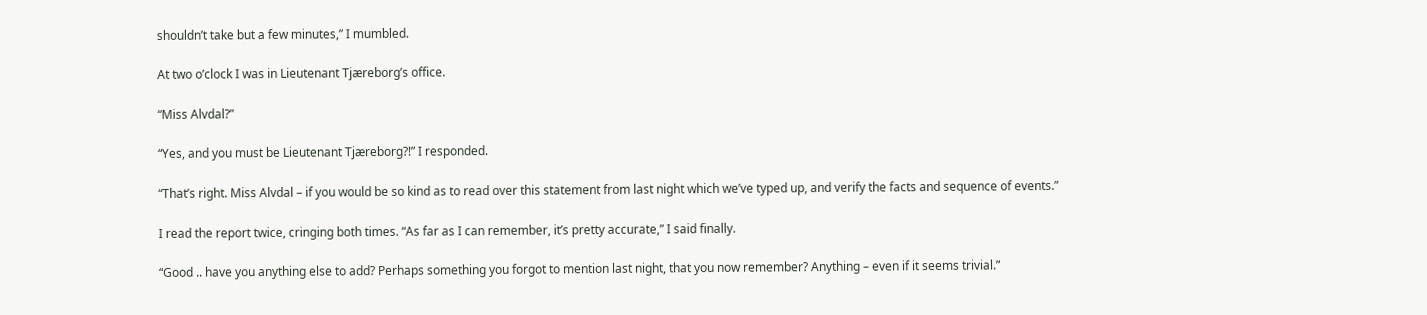shouldn’t take but a few minutes,” I mumbled.

At two o’clock I was in Lieutenant Tjæreborg’s office.

“Miss Alvdal?”

“Yes, and you must be Lieutenant Tjæreborg?!” I responded.

“That’s right. Miss Alvdal – if you would be so kind as to read over this statement from last night which we’ve typed up, and verify the facts and sequence of events.”

I read the report twice, cringing both times. “As far as I can remember, it’s pretty accurate,” I said finally.

“Good .. have you anything else to add? Perhaps something you forgot to mention last night, that you now remember? Anything – even if it seems trivial.”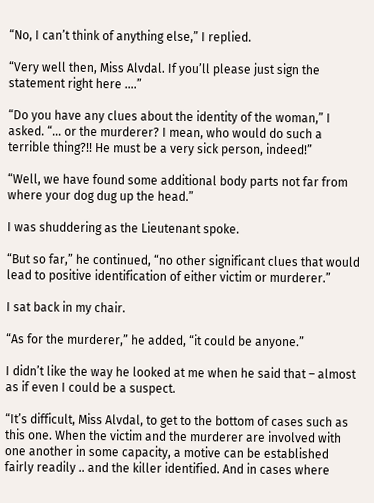“No, I can’t think of anything else,” I replied.

“Very well then, Miss Alvdal. If you’ll please just sign the statement right here ….”

“Do you have any clues about the identity of the woman,” I asked. “… or the murderer? I mean, who would do such a terrible thing?!! He must be a very sick person, indeed!”

“Well, we have found some additional body parts not far from where your dog dug up the head.”

I was shuddering as the Lieutenant spoke.

“But so far,” he continued, “no other significant clues that would lead to positive identification of either victim or murderer.”

I sat back in my chair.

“As for the murderer,” he added, “it could be anyone.”

I didn’t like the way he looked at me when he said that – almost as if even I could be a suspect.

“It’s difficult, Miss Alvdal, to get to the bottom of cases such as this one. When the victim and the murderer are involved with one another in some capacity, a motive can be established fairly readily .. and the killer identified. And in cases where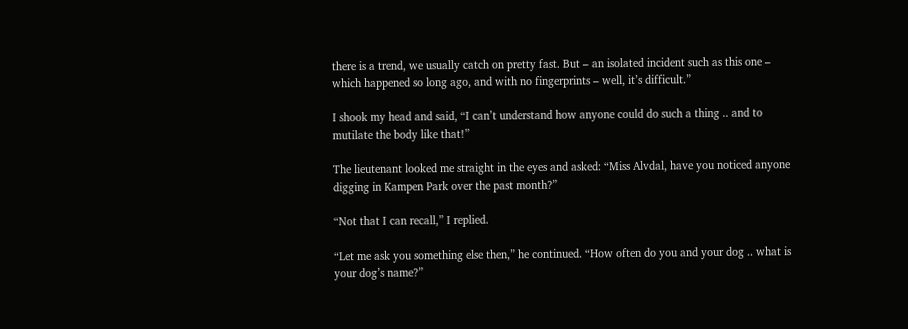there is a trend, we usually catch on pretty fast. But – an isolated incident such as this one – which happened so long ago, and with no fingerprints – well, it’s difficult.”

I shook my head and said, “I can’t understand how anyone could do such a thing .. and to mutilate the body like that!”

The lieutenant looked me straight in the eyes and asked: “Miss Alvdal, have you noticed anyone digging in Kampen Park over the past month?”

“Not that I can recall,” I replied.

“Let me ask you something else then,” he continued. “How often do you and your dog .. what is your dog’s name?”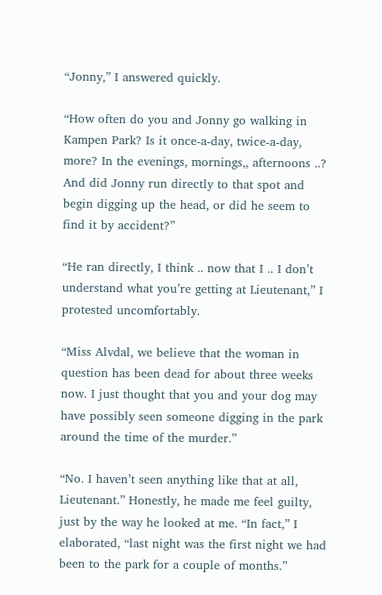“Jonny,” I answered quickly.

“How often do you and Jonny go walking in Kampen Park? Is it once-a-day, twice-a-day, more? In the evenings, mornings,, afternoons ..? And did Jonny run directly to that spot and begin digging up the head, or did he seem to find it by accident?”

“He ran directly, I think .. now that I .. I don’t understand what you’re getting at Lieutenant,” I protested uncomfortably.

“Miss Alvdal, we believe that the woman in question has been dead for about three weeks now. I just thought that you and your dog may have possibly seen someone digging in the park around the time of the murder.”

“No. I haven’t seen anything like that at all, Lieutenant.” Honestly, he made me feel guilty, just by the way he looked at me. “In fact,” I elaborated, “last night was the first night we had been to the park for a couple of months.”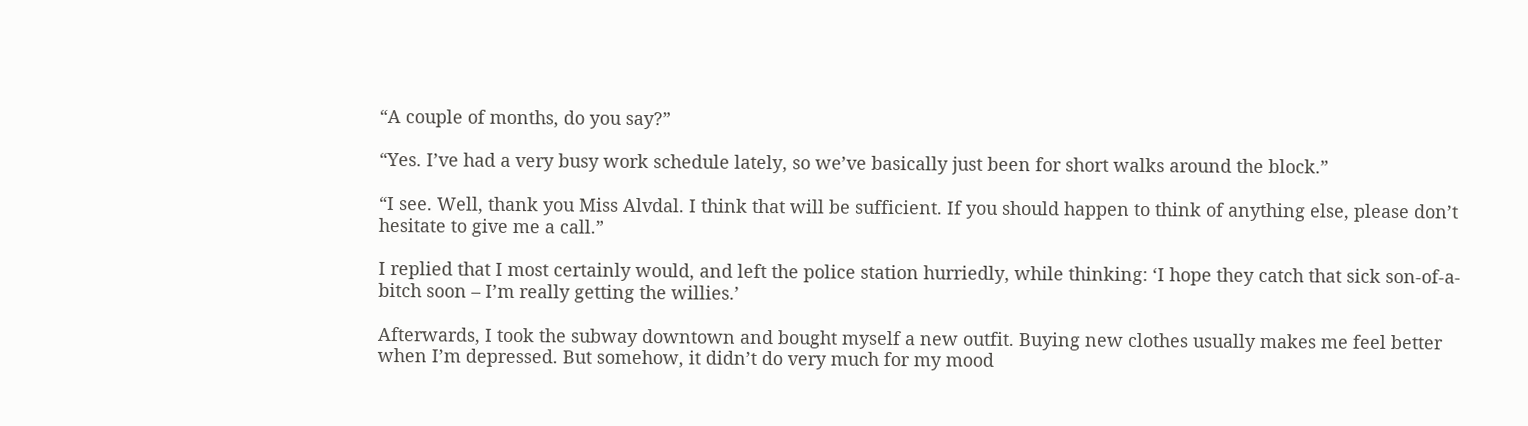“A couple of months, do you say?”

“Yes. I’ve had a very busy work schedule lately, so we’ve basically just been for short walks around the block.”

“I see. Well, thank you Miss Alvdal. I think that will be sufficient. If you should happen to think of anything else, please don’t hesitate to give me a call.”

I replied that I most certainly would, and left the police station hurriedly, while thinking: ‘I hope they catch that sick son-of-a-bitch soon – I’m really getting the willies.’

Afterwards, I took the subway downtown and bought myself a new outfit. Buying new clothes usually makes me feel better when I’m depressed. But somehow, it didn’t do very much for my mood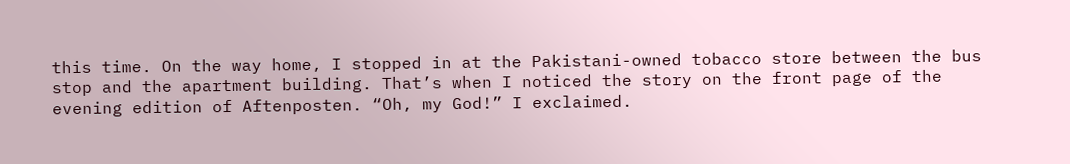this time. On the way home, I stopped in at the Pakistani-owned tobacco store between the bus stop and the apartment building. That’s when I noticed the story on the front page of the evening edition of Aftenposten. “Oh, my God!” I exclaimed.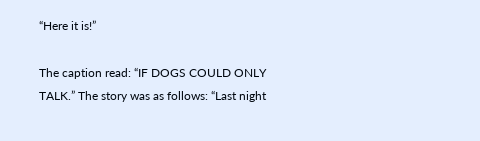“Here it is!”

The caption read: “IF DOGS COULD ONLY TALK.” The story was as follows: “Last night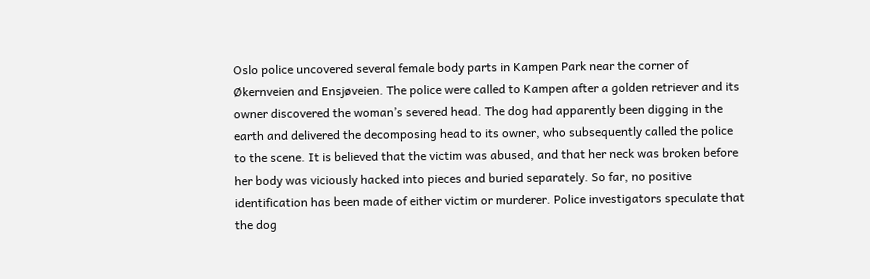Oslo police uncovered several female body parts in Kampen Park near the corner of Økernveien and Ensjøveien. The police were called to Kampen after a golden retriever and its owner discovered the woman’s severed head. The dog had apparently been digging in the earth and delivered the decomposing head to its owner, who subsequently called the police to the scene. It is believed that the victim was abused, and that her neck was broken before her body was viciously hacked into pieces and buried separately. So far, no positive identification has been made of either victim or murderer. Police investigators speculate that the dog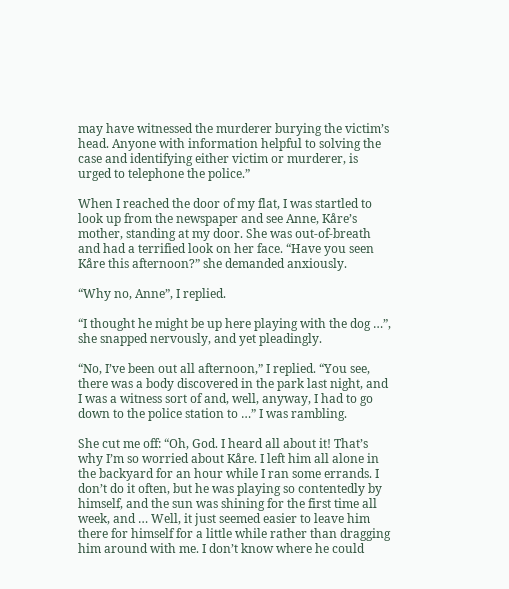may have witnessed the murderer burying the victim’s head. Anyone with information helpful to solving the case and identifying either victim or murderer, is urged to telephone the police.”

When I reached the door of my flat, I was startled to look up from the newspaper and see Anne, Kåre’s mother, standing at my door. She was out-of-breath and had a terrified look on her face. “Have you seen Kåre this afternoon?” she demanded anxiously.

“Why no, Anne”, I replied.

“I thought he might be up here playing with the dog …”, she snapped nervously, and yet pleadingly.

“No, I’ve been out all afternoon,” I replied. “You see, there was a body discovered in the park last night, and I was a witness sort of and, well, anyway, I had to go down to the police station to …” I was rambling.

She cut me off: “Oh, God. I heard all about it! That’s why I’m so worried about Kåre. I left him all alone in the backyard for an hour while I ran some errands. I don’t do it often, but he was playing so contentedly by himself, and the sun was shining for the first time all week, and … Well, it just seemed easier to leave him there for himself for a little while rather than dragging him around with me. I don’t know where he could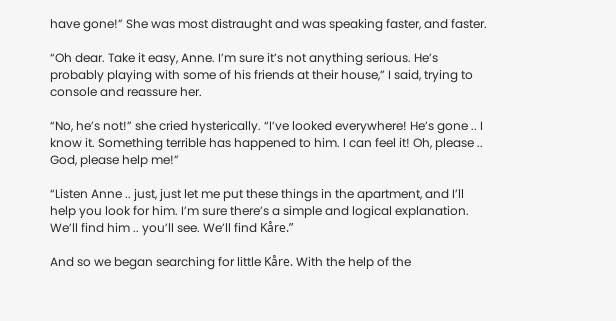have gone!” She was most distraught and was speaking faster, and faster.

“Oh dear. Take it easy, Anne. I’m sure it’s not anything serious. He’s probably playing with some of his friends at their house,” I said, trying to console and reassure her.

“No, he’s not!” she cried hysterically. “I’ve looked everywhere! He’s gone .. I know it. Something terrible has happened to him. I can feel it! Oh, please .. God, please help me!”

“Listen Anne .. just, just let me put these things in the apartment, and I’ll help you look for him. I’m sure there’s a simple and logical explanation. We’ll find him .. you’ll see. We’ll find Kåre.”

And so we began searching for little Kåre. With the help of the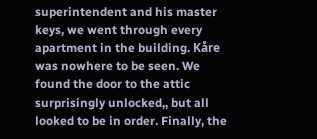superintendent and his master keys, we went through every apartment in the building. Kåre was nowhere to be seen. We found the door to the attic surprisingly unlocked,, but all looked to be in order. Finally, the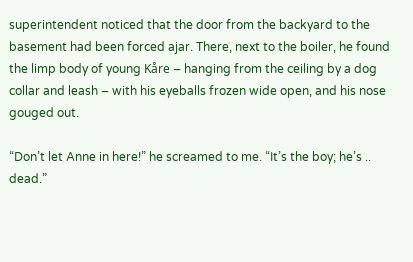superintendent noticed that the door from the backyard to the basement had been forced ajar. There, next to the boiler, he found the limp body of young Kåre – hanging from the ceiling by a dog collar and leash – with his eyeballs frozen wide open, and his nose gouged out.

“Don’t let Anne in here!” he screamed to me. “It’s the boy; he’s .. dead.”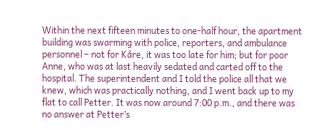Within the next fifteen minutes to one-half hour, the apartment building was swarming with police, reporters, and ambulance personnel – not for Kåre, it was too late for him; but for poor Anne, who was at last heavily sedated and carted off to the hospital. The superintendent and I told the police all that we knew, which was practically nothing, and I went back up to my flat to call Petter. It was now around 7:00 p.m., and there was no answer at Petter’s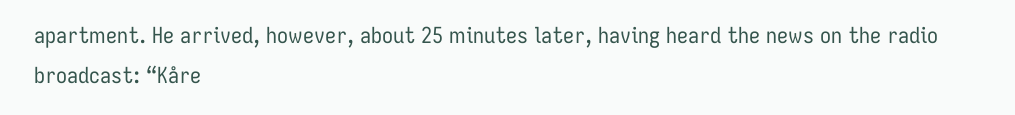apartment. He arrived, however, about 25 minutes later, having heard the news on the radio broadcast: “Kåre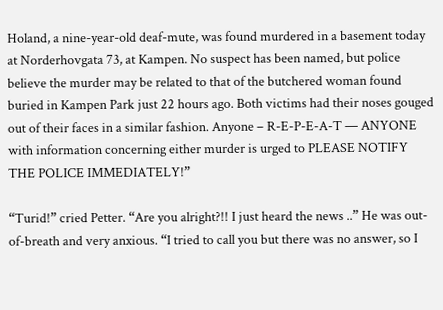Holand, a nine-year-old deaf-mute, was found murdered in a basement today at Norderhovgata 73, at Kampen. No suspect has been named, but police believe the murder may be related to that of the butchered woman found buried in Kampen Park just 22 hours ago. Both victims had their noses gouged out of their faces in a similar fashion. Anyone – R-E-P-E-A-T — ANYONE with information concerning either murder is urged to PLEASE NOTIFY THE POLICE IMMEDIATELY!”

“Turid!” cried Petter. “Are you alright?!! I just heard the news ..” He was out-of-breath and very anxious. “I tried to call you but there was no answer, so I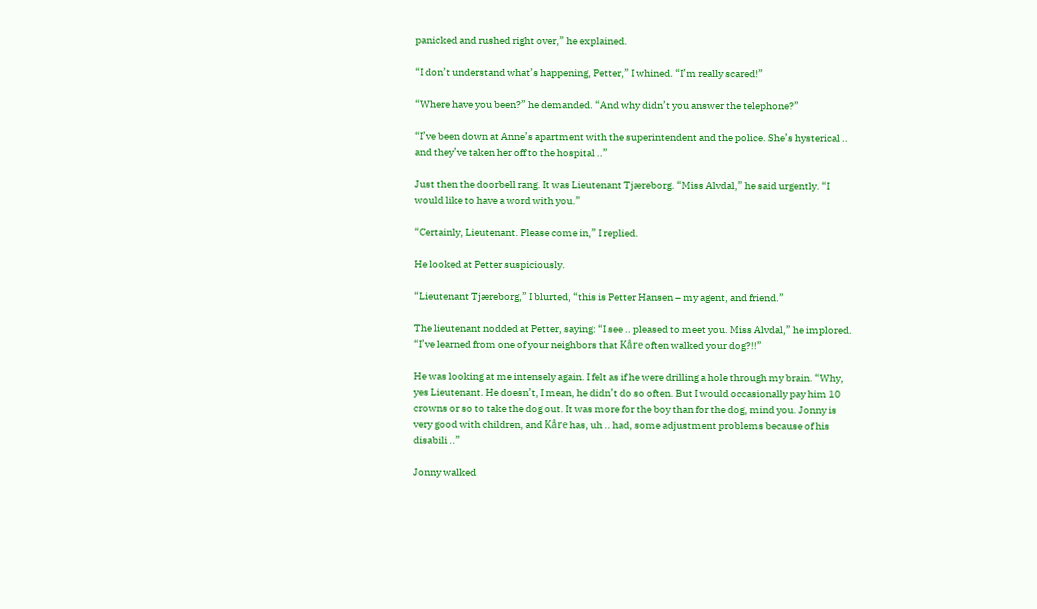panicked and rushed right over,” he explained.

“I don’t understand what’s happening, Petter,” I whined. “I’m really scared!”

“Where have you been?” he demanded. “And why didn’t you answer the telephone?”

“I’ve been down at Anne’s apartment with the superintendent and the police. She’s hysterical .. and they’ve taken her off to the hospital ..”

Just then the doorbell rang. It was Lieutenant Tjæreborg. “Miss Alvdal,” he said urgently. “I would like to have a word with you.”

“Certainly, Lieutenant. Please come in,” I replied.

He looked at Petter suspiciously.

“Lieutenant Tjæreborg,” I blurted, “this is Petter Hansen – my agent, and friend.”

The lieutenant nodded at Petter, saying: “I see .. pleased to meet you. Miss Alvdal,” he implored. “I’ve learned from one of your neighbors that Kåre often walked your dog?!!”

He was looking at me intensely again. I felt as if he were drilling a hole through my brain. “Why, yes Lieutenant. He doesn’t, I mean, he didn’t do so often. But I would occasionally pay him 10 crowns or so to take the dog out. It was more for the boy than for the dog, mind you. Jonny is very good with children, and Kåre has, uh .. had, some adjustment problems because of his disabili ..”

Jonny walked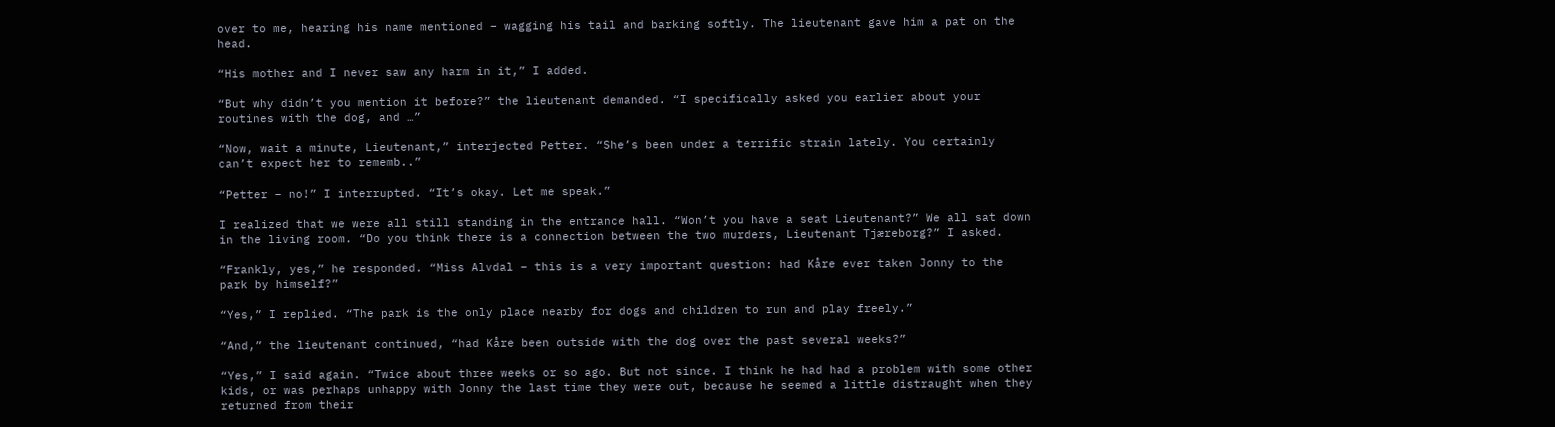over to me, hearing his name mentioned – wagging his tail and barking softly. The lieutenant gave him a pat on the head.

“His mother and I never saw any harm in it,” I added.

“But why didn’t you mention it before?” the lieutenant demanded. “I specifically asked you earlier about your routines with the dog, and …”

“Now, wait a minute, Lieutenant,” interjected Petter. “She’s been under a terrific strain lately. You certainly can’t expect her to rememb..”

“Petter – no!” I interrupted. “It’s okay. Let me speak.”

I realized that we were all still standing in the entrance hall. “Won’t you have a seat Lieutenant?” We all sat down in the living room. “Do you think there is a connection between the two murders, Lieutenant Tjæreborg?” I asked.

“Frankly, yes,” he responded. “Miss Alvdal – this is a very important question: had Kåre ever taken Jonny to the park by himself?”

“Yes,” I replied. “The park is the only place nearby for dogs and children to run and play freely.”

“And,” the lieutenant continued, “had Kåre been outside with the dog over the past several weeks?”

“Yes,” I said again. “Twice about three weeks or so ago. But not since. I think he had had a problem with some other kids, or was perhaps unhappy with Jonny the last time they were out, because he seemed a little distraught when they returned from their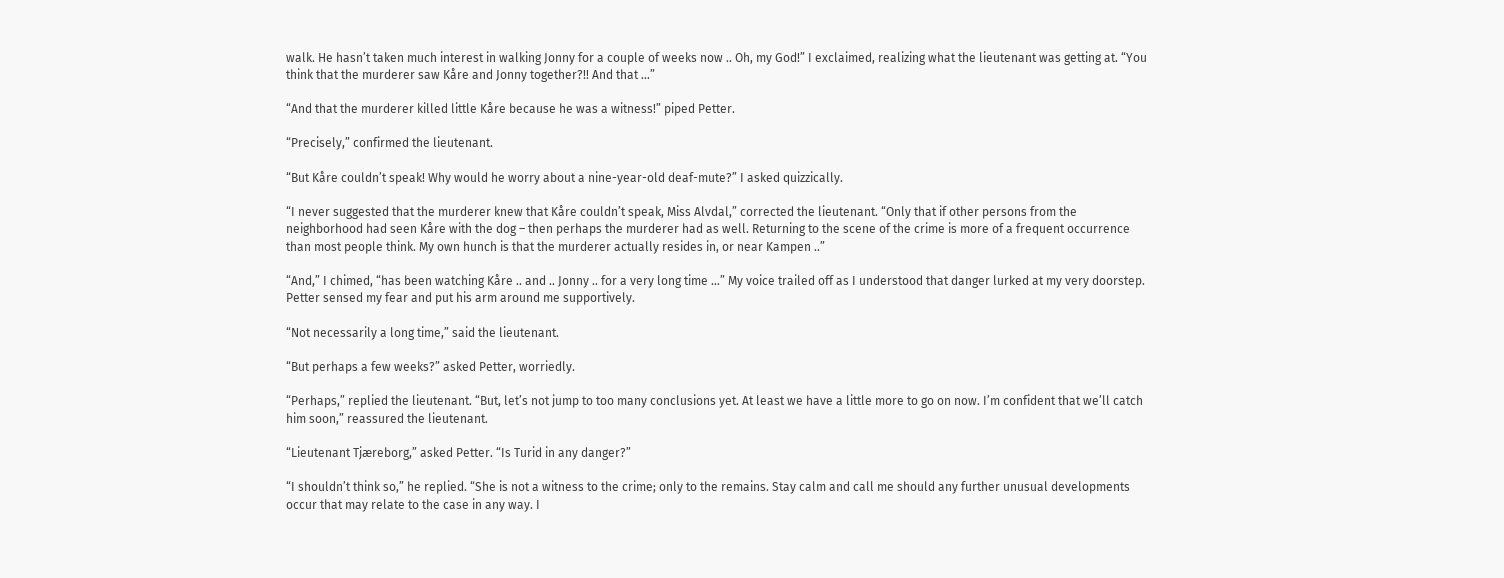walk. He hasn’t taken much interest in walking Jonny for a couple of weeks now .. Oh, my God!” I exclaimed, realizing what the lieutenant was getting at. “You think that the murderer saw Kåre and Jonny together?!! And that …”

“And that the murderer killed little Kåre because he was a witness!” piped Petter.

“Precisely,” confirmed the lieutenant.

“But Kåre couldn’t speak! Why would he worry about a nine-year-old deaf-mute?” I asked quizzically.

“I never suggested that the murderer knew that Kåre couldn’t speak, Miss Alvdal,” corrected the lieutenant. “Only that if other persons from the neighborhood had seen Kåre with the dog – then perhaps the murderer had as well. Returning to the scene of the crime is more of a frequent occurrence than most people think. My own hunch is that the murderer actually resides in, or near Kampen ..”

“And,” I chimed, “has been watching Kåre .. and .. Jonny .. for a very long time …” My voice trailed off as I understood that danger lurked at my very doorstep. Petter sensed my fear and put his arm around me supportively.

“Not necessarily a long time,” said the lieutenant.

“But perhaps a few weeks?” asked Petter, worriedly.

“Perhaps,” replied the lieutenant. “But, let’s not jump to too many conclusions yet. At least we have a little more to go on now. I’m confident that we’ll catch him soon,” reassured the lieutenant.

“Lieutenant Tjæreborg,” asked Petter. “Is Turid in any danger?”

“I shouldn’t think so,” he replied. “She is not a witness to the crime; only to the remains. Stay calm and call me should any further unusual developments occur that may relate to the case in any way. I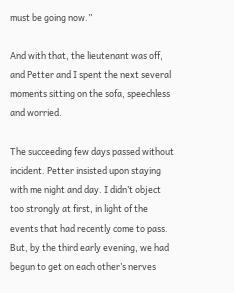must be going now.”

And with that, the lieutenant was off, and Petter and I spent the next several moments sitting on the sofa, speechless and worried.

The succeeding few days passed without incident. Petter insisted upon staying with me night and day. I didn’t object too strongly at first, in light of the events that had recently come to pass. But, by the third early evening, we had begun to get on each other’s nerves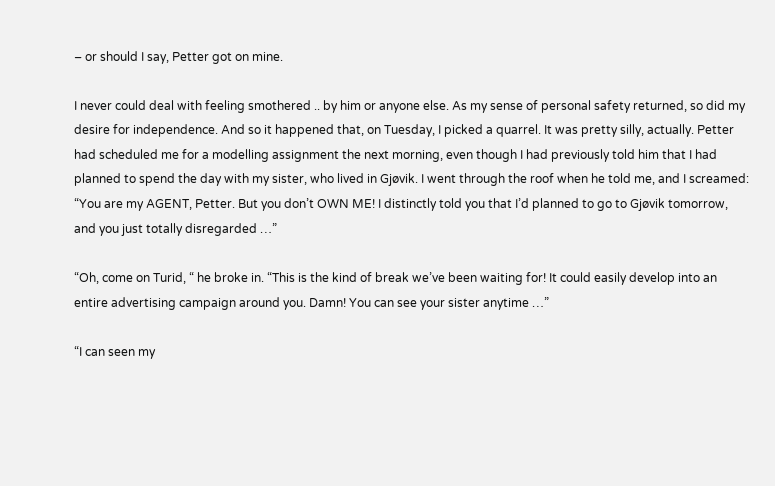– or should I say, Petter got on mine.

I never could deal with feeling smothered .. by him or anyone else. As my sense of personal safety returned, so did my desire for independence. And so it happened that, on Tuesday, I picked a quarrel. It was pretty silly, actually. Petter had scheduled me for a modelling assignment the next morning, even though I had previously told him that I had planned to spend the day with my sister, who lived in Gjøvik. I went through the roof when he told me, and I screamed: “You are my AGENT, Petter. But you don’t OWN ME! I distinctly told you that I’d planned to go to Gjøvik tomorrow, and you just totally disregarded …”

“Oh, come on Turid, “ he broke in. “This is the kind of break we’ve been waiting for! It could easily develop into an entire advertising campaign around you. Damn! You can see your sister anytime …”

“I can seen my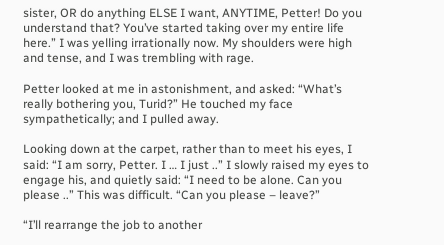sister, OR do anything ELSE I want, ANYTIME, Petter! Do you understand that? You’ve started taking over my entire life here.” I was yelling irrationally now. My shoulders were high and tense, and I was trembling with rage.

Petter looked at me in astonishment, and asked: “What’s really bothering you, Turid?” He touched my face sympathetically; and I pulled away.

Looking down at the carpet, rather than to meet his eyes, I said: “I am sorry, Petter. I … I just ..” I slowly raised my eyes to engage his, and quietly said: “I need to be alone. Can you please ..” This was difficult. “Can you please – leave?”

“I’ll rearrange the job to another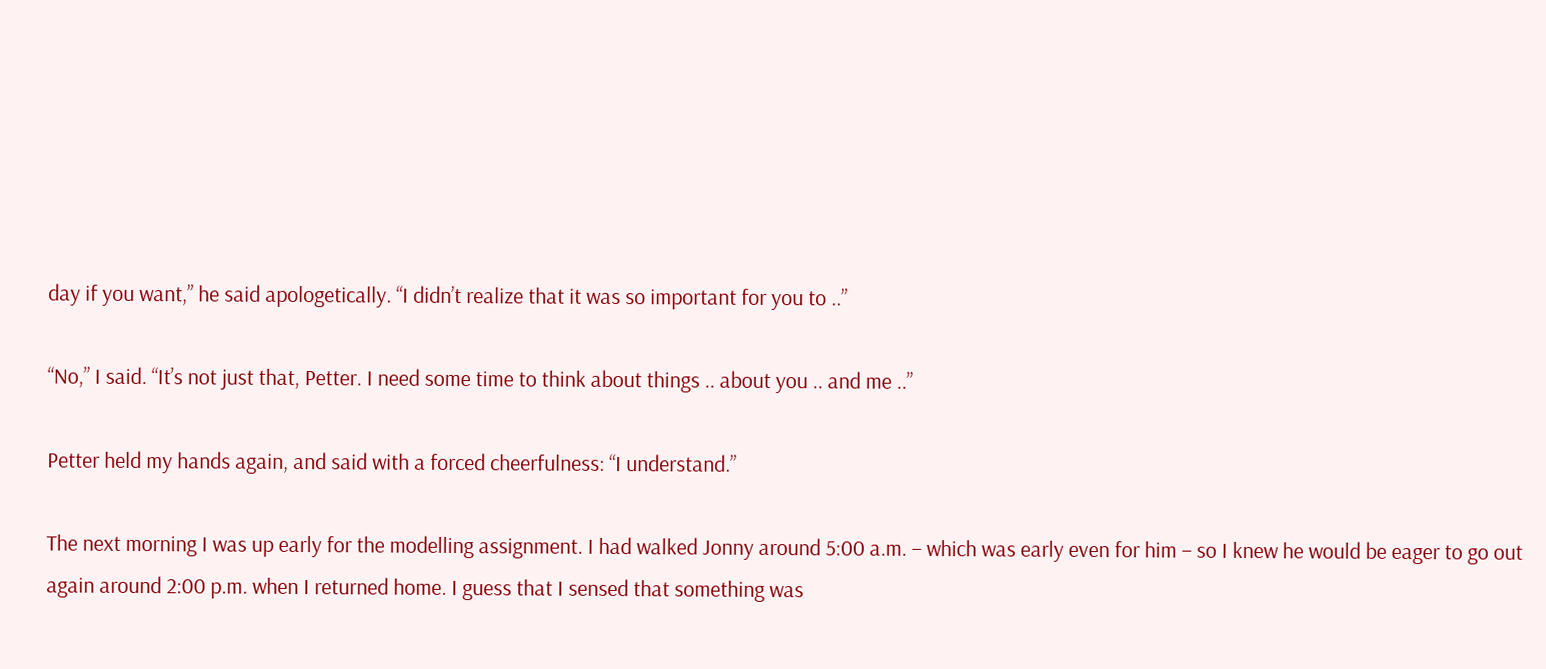day if you want,” he said apologetically. “I didn’t realize that it was so important for you to ..”

“No,” I said. “It’s not just that, Petter. I need some time to think about things .. about you .. and me ..”

Petter held my hands again, and said with a forced cheerfulness: “I understand.”

The next morning I was up early for the modelling assignment. I had walked Jonny around 5:00 a.m. – which was early even for him – so I knew he would be eager to go out again around 2:00 p.m. when I returned home. I guess that I sensed that something was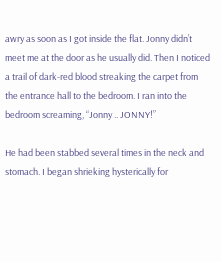awry as soon as I got inside the flat. Jonny didn’t meet me at the door as he usually did. Then I noticed a trail of dark-red blood streaking the carpet from the entrance hall to the bedroom. I ran into the bedroom screaming, “Jonny .. JONNY!”

He had been stabbed several times in the neck and stomach. I began shrieking hysterically for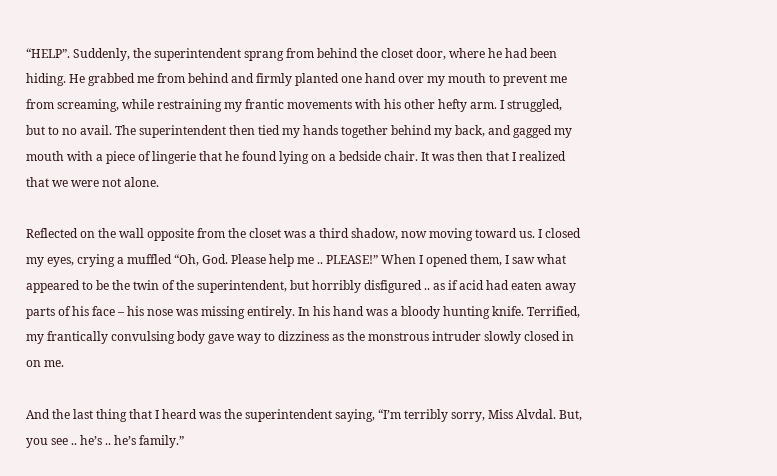“HELP”. Suddenly, the superintendent sprang from behind the closet door, where he had been hiding. He grabbed me from behind and firmly planted one hand over my mouth to prevent me from screaming, while restraining my frantic movements with his other hefty arm. I struggled, but to no avail. The superintendent then tied my hands together behind my back, and gagged my mouth with a piece of lingerie that he found lying on a bedside chair. It was then that I realized that we were not alone.

Reflected on the wall opposite from the closet was a third shadow, now moving toward us. I closed my eyes, crying a muffled “Oh, God. Please help me .. PLEASE!” When I opened them, I saw what appeared to be the twin of the superintendent, but horribly disfigured .. as if acid had eaten away parts of his face – his nose was missing entirely. In his hand was a bloody hunting knife. Terrified, my frantically convulsing body gave way to dizziness as the monstrous intruder slowly closed in on me.

And the last thing that I heard was the superintendent saying, “I’m terribly sorry, Miss Alvdal. But, you see .. he’s .. he’s family.”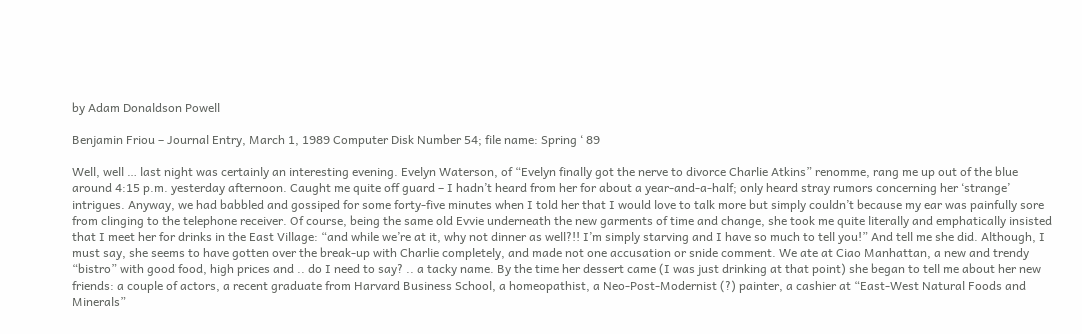by Adam Donaldson Powell

Benjamin Friou – Journal Entry, March 1, 1989 Computer Disk Number 54; file name: Spring ‘ 89

Well, well … last night was certainly an interesting evening. Evelyn Waterson, of “Evelyn finally got the nerve to divorce Charlie Atkins” renomme, rang me up out of the blue around 4:15 p.m. yesterday afternoon. Caught me quite off guard – I hadn’t heard from her for about a year-and-a-half; only heard stray rumors concerning her ‘strange’ intrigues. Anyway, we had babbled and gossiped for some forty-five minutes when I told her that I would love to talk more but simply couldn’t because my ear was painfully sore from clinging to the telephone receiver. Of course, being the same old Evvie underneath the new garments of time and change, she took me quite literally and emphatically insisted that I meet her for drinks in the East Village: “and while we’re at it, why not dinner as well?!! I’m simply starving and I have so much to tell you!” And tell me she did. Although, I must say, she seems to have gotten over the break-up with Charlie completely, and made not one accusation or snide comment. We ate at Ciao Manhattan, a new and trendy “bistro” with good food, high prices and .. do I need to say? .. a tacky name. By the time her dessert came (I was just drinking at that point) she began to tell me about her new friends: a couple of actors, a recent graduate from Harvard Business School, a homeopathist, a Neo-Post-Modernist (?) painter, a cashier at “East-West Natural Foods and Minerals”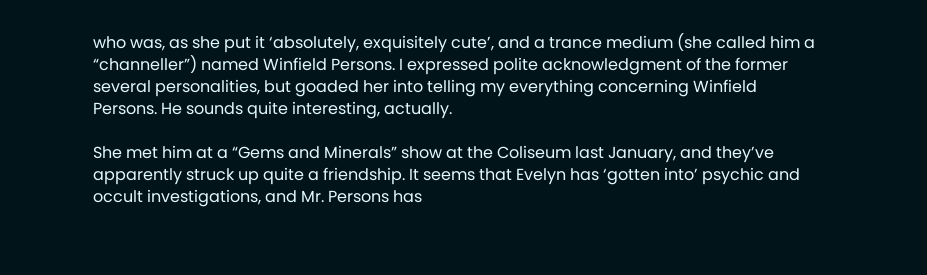who was, as she put it ‘absolutely, exquisitely cute’, and a trance medium (she called him a “channeller”) named Winfield Persons. I expressed polite acknowledgment of the former several personalities, but goaded her into telling my everything concerning Winfield Persons. He sounds quite interesting, actually.

She met him at a “Gems and Minerals” show at the Coliseum last January, and they’ve apparently struck up quite a friendship. It seems that Evelyn has ‘gotten into’ psychic and occult investigations, and Mr. Persons has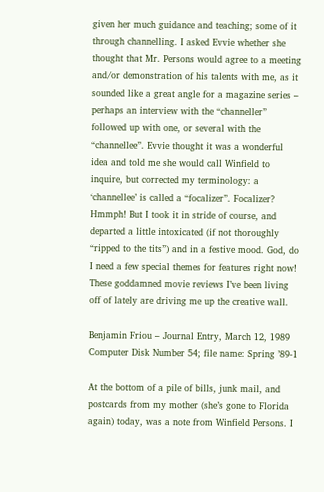given her much guidance and teaching; some of it through channelling. I asked Evvie whether she thought that Mr. Persons would agree to a meeting and/or demonstration of his talents with me, as it sounded like a great angle for a magazine series – perhaps an interview with the “channeller” followed up with one, or several with the “channellee”. Evvie thought it was a wonderful idea and told me she would call Winfield to inquire, but corrected my terminology: a ‘channellee’ is called a “focalizer”. Focalizer? Hmmph! But I took it in stride of course, and departed a little intoxicated (if not thoroughly “ripped to the tits”) and in a festive mood. God, do I need a few special themes for features right now! These goddamned movie reviews I’ve been living off of lately are driving me up the creative wall.

Benjamin Friou – Journal Entry, March 12, 1989 Computer Disk Number 54; file name: Spring ’89-1

At the bottom of a pile of bills, junk mail, and postcards from my mother (she’s gone to Florida again) today, was a note from Winfield Persons. I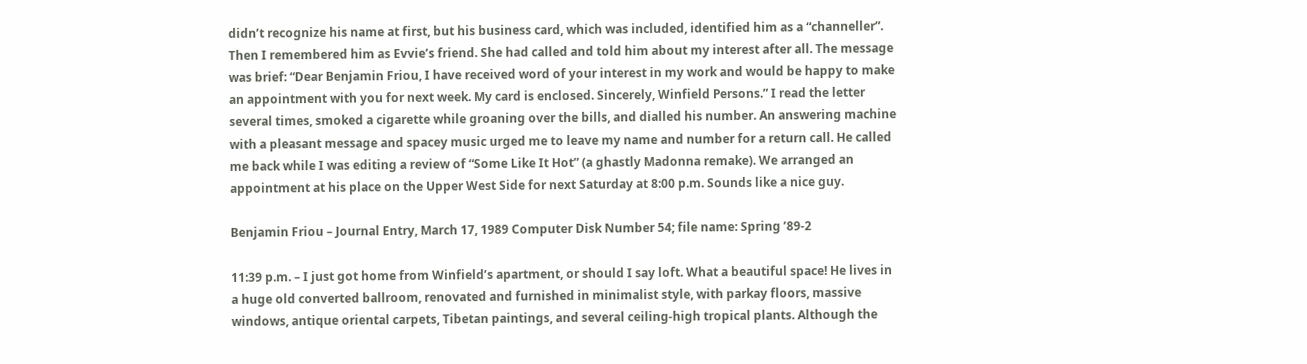didn’t recognize his name at first, but his business card, which was included, identified him as a “channeller”. Then I remembered him as Evvie’s friend. She had called and told him about my interest after all. The message was brief: “Dear Benjamin Friou, I have received word of your interest in my work and would be happy to make an appointment with you for next week. My card is enclosed. Sincerely, Winfield Persons.” I read the letter several times, smoked a cigarette while groaning over the bills, and dialled his number. An answering machine with a pleasant message and spacey music urged me to leave my name and number for a return call. He called me back while I was editing a review of “Some Like It Hot” (a ghastly Madonna remake). We arranged an appointment at his place on the Upper West Side for next Saturday at 8:00 p.m. Sounds like a nice guy.

Benjamin Friou – Journal Entry, March 17, 1989 Computer Disk Number 54; file name: Spring ’89-2

11:39 p.m. – I just got home from Winfield’s apartment, or should I say loft. What a beautiful space! He lives in a huge old converted ballroom, renovated and furnished in minimalist style, with parkay floors, massive windows, antique oriental carpets, Tibetan paintings, and several ceiling-high tropical plants. Although the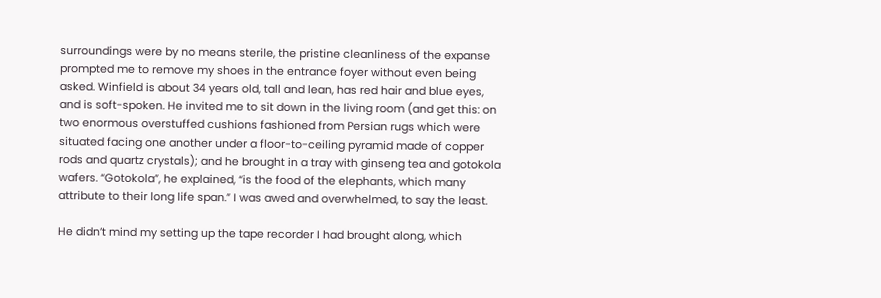surroundings were by no means sterile, the pristine cleanliness of the expanse prompted me to remove my shoes in the entrance foyer without even being asked. Winfield is about 34 years old, tall and lean, has red hair and blue eyes, and is soft-spoken. He invited me to sit down in the living room (and get this: on two enormous overstuffed cushions fashioned from Persian rugs which were situated facing one another under a floor-to-ceiling pyramid made of copper rods and quartz crystals); and he brought in a tray with ginseng tea and gotokola wafers. “Gotokola”, he explained, “is the food of the elephants, which many attribute to their long life span.” I was awed and overwhelmed, to say the least.

He didn’t mind my setting up the tape recorder I had brought along, which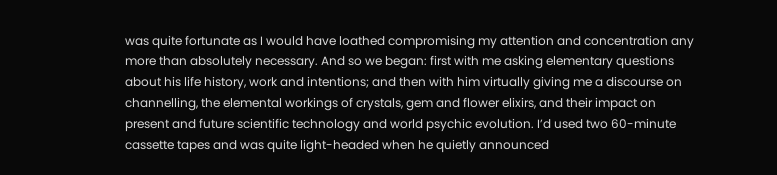was quite fortunate as I would have loathed compromising my attention and concentration any more than absolutely necessary. And so we began: first with me asking elementary questions about his life history, work and intentions; and then with him virtually giving me a discourse on channelling, the elemental workings of crystals, gem and flower elixirs, and their impact on present and future scientific technology and world psychic evolution. I’d used two 60-minute cassette tapes and was quite light-headed when he quietly announced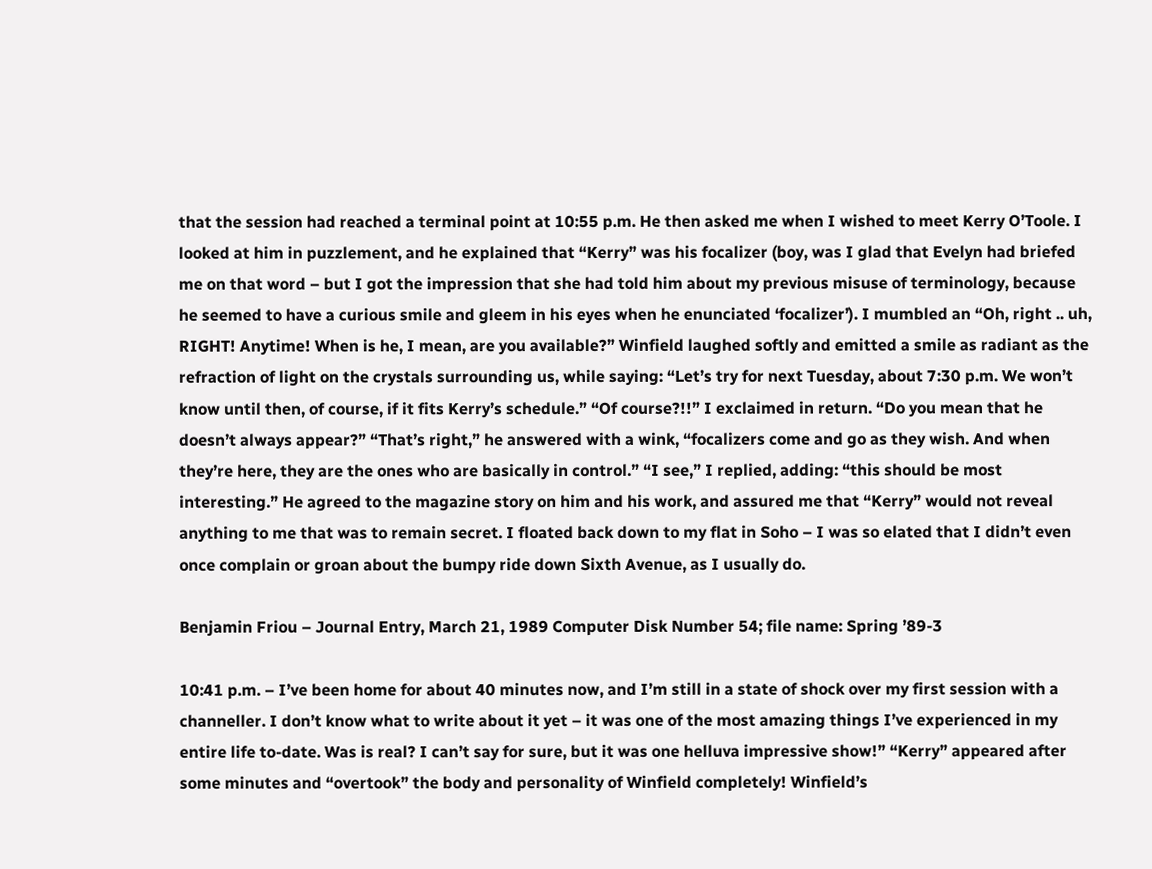that the session had reached a terminal point at 10:55 p.m. He then asked me when I wished to meet Kerry O’Toole. I looked at him in puzzlement, and he explained that “Kerry” was his focalizer (boy, was I glad that Evelyn had briefed me on that word – but I got the impression that she had told him about my previous misuse of terminology, because he seemed to have a curious smile and gleem in his eyes when he enunciated ‘focalizer’). I mumbled an “Oh, right .. uh, RIGHT! Anytime! When is he, I mean, are you available?” Winfield laughed softly and emitted a smile as radiant as the refraction of light on the crystals surrounding us, while saying: “Let’s try for next Tuesday, about 7:30 p.m. We won’t know until then, of course, if it fits Kerry’s schedule.” “Of course?!!” I exclaimed in return. “Do you mean that he doesn’t always appear?” “That’s right,” he answered with a wink, “focalizers come and go as they wish. And when they’re here, they are the ones who are basically in control.” “I see,” I replied, adding: “this should be most interesting.” He agreed to the magazine story on him and his work, and assured me that “Kerry” would not reveal anything to me that was to remain secret. I floated back down to my flat in Soho – I was so elated that I didn’t even once complain or groan about the bumpy ride down Sixth Avenue, as I usually do.

Benjamin Friou – Journal Entry, March 21, 1989 Computer Disk Number 54; file name: Spring ’89-3

10:41 p.m. – I’ve been home for about 40 minutes now, and I’m still in a state of shock over my first session with a channeller. I don’t know what to write about it yet – it was one of the most amazing things I’ve experienced in my entire life to-date. Was is real? I can’t say for sure, but it was one helluva impressive show!” “Kerry” appeared after some minutes and “overtook” the body and personality of Winfield completely! Winfield’s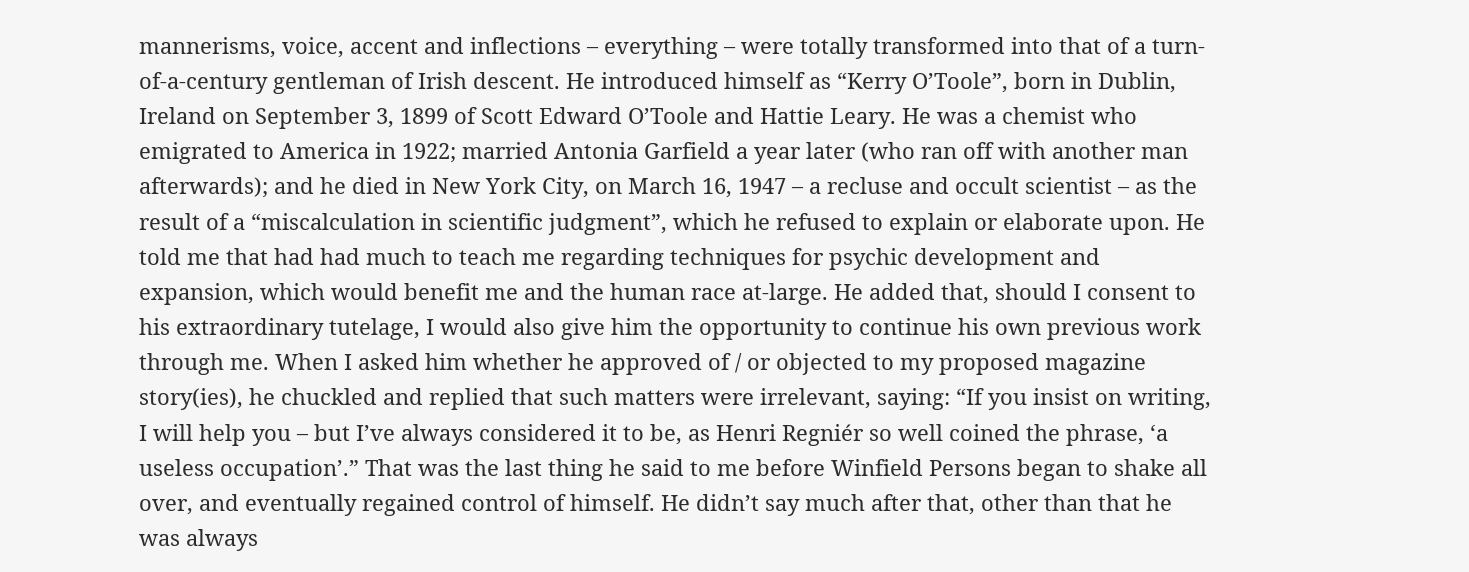mannerisms, voice, accent and inflections – everything – were totally transformed into that of a turn-of-a-century gentleman of Irish descent. He introduced himself as “Kerry O’Toole”, born in Dublin, Ireland on September 3, 1899 of Scott Edward O’Toole and Hattie Leary. He was a chemist who emigrated to America in 1922; married Antonia Garfield a year later (who ran off with another man afterwards); and he died in New York City, on March 16, 1947 – a recluse and occult scientist – as the result of a “miscalculation in scientific judgment”, which he refused to explain or elaborate upon. He told me that had had much to teach me regarding techniques for psychic development and expansion, which would benefit me and the human race at-large. He added that, should I consent to his extraordinary tutelage, I would also give him the opportunity to continue his own previous work through me. When I asked him whether he approved of / or objected to my proposed magazine story(ies), he chuckled and replied that such matters were irrelevant, saying: “If you insist on writing, I will help you – but I’ve always considered it to be, as Henri Regniér so well coined the phrase, ‘a useless occupation’.” That was the last thing he said to me before Winfield Persons began to shake all over, and eventually regained control of himself. He didn’t say much after that, other than that he was always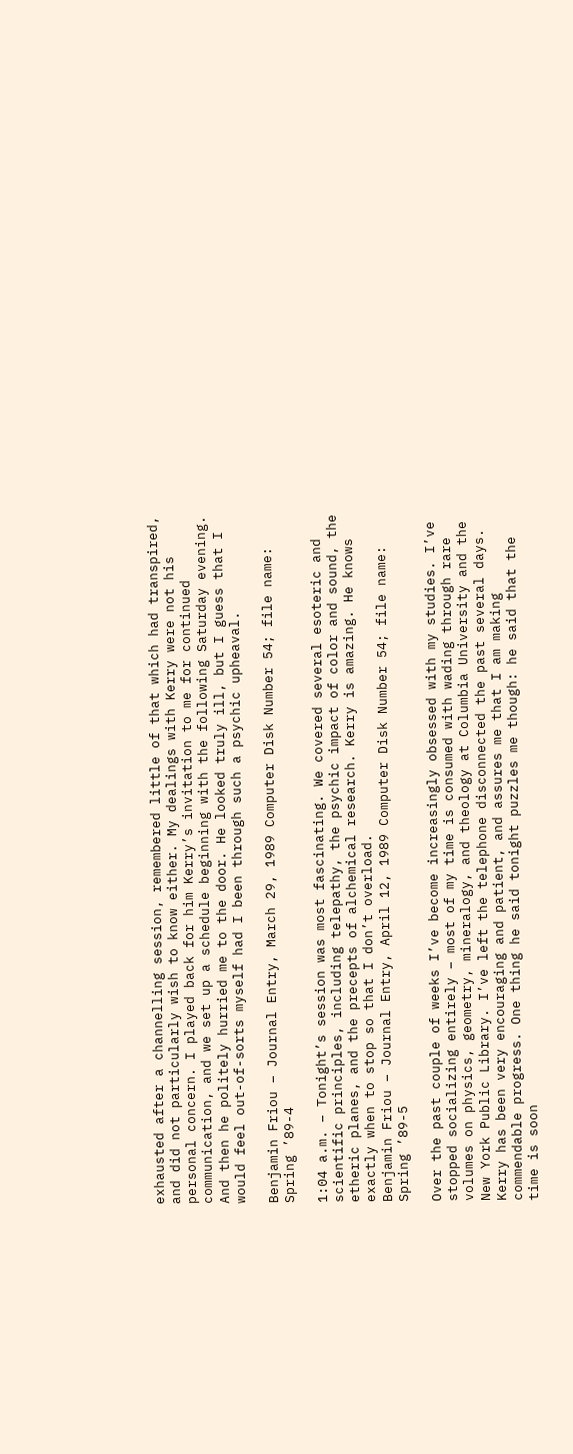exhausted after a channelling session, remembered little of that which had transpired, and did not particularly wish to know either. My dealings with Kerry were not his personal concern. I played back for him Kerry’s invitation to me for continued communication, and we set up a schedule beginning with the following Saturday evening. And then he politely hurried me to the door. He looked truly ill, but I guess that I would feel out-of-sorts myself had I been through such a psychic upheaval.

Benjamin Friou – Journal Entry, March 29, 1989 Computer Disk Number 54; file name: Spring ’89-4

1:04 a.m. – Tonight’s session was most fascinating. We covered several esoteric and scientific principles, including telepathy, the psychic impact of color and sound, the etheric planes, and the precepts of alchemical research. Kerry is amazing. He knows exactly when to stop so that I don’t overload.
Benjamin Friou – Journal Entry, April 12, 1989 Computer Disk Number 54; file name: Spring ’89-5

Over the past couple of weeks I’ve become increasingly obsessed with my studies. I’ve stopped socializing entirely – most of my time is consumed with wading through rare volumes on physics, geometry, mineralogy, and theology at Columbia University and the New York Public Library. I’ve left the telephone disconnected the past several days. Kerry has been very encouraging and patient, and assures me that I am making commendable progress. One thing he said tonight puzzles me though: he said that the time is soon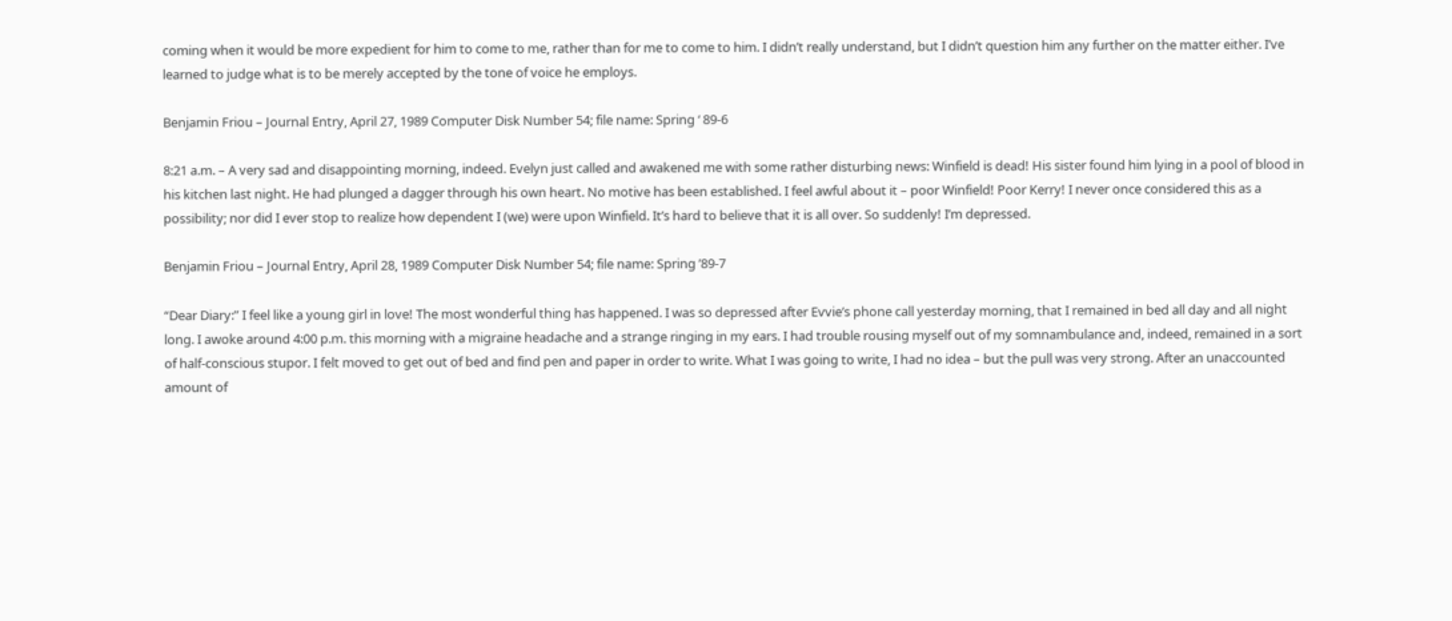coming when it would be more expedient for him to come to me, rather than for me to come to him. I didn’t really understand, but I didn’t question him any further on the matter either. I’ve learned to judge what is to be merely accepted by the tone of voice he employs.

Benjamin Friou – Journal Entry, April 27, 1989 Computer Disk Number 54; file name: Spring ‘ 89-6

8:21 a.m. – A very sad and disappointing morning, indeed. Evelyn just called and awakened me with some rather disturbing news: Winfield is dead! His sister found him lying in a pool of blood in his kitchen last night. He had plunged a dagger through his own heart. No motive has been established. I feel awful about it – poor Winfield! Poor Kerry! I never once considered this as a possibility; nor did I ever stop to realize how dependent I (we) were upon Winfield. It’s hard to believe that it is all over. So suddenly! I’m depressed.

Benjamin Friou – Journal Entry, April 28, 1989 Computer Disk Number 54; file name: Spring ’89-7

“Dear Diary:” I feel like a young girl in love! The most wonderful thing has happened. I was so depressed after Evvie’s phone call yesterday morning, that I remained in bed all day and all night long. I awoke around 4:00 p.m. this morning with a migraine headache and a strange ringing in my ears. I had trouble rousing myself out of my somnambulance and, indeed, remained in a sort of half-conscious stupor. I felt moved to get out of bed and find pen and paper in order to write. What I was going to write, I had no idea – but the pull was very strong. After an unaccounted amount of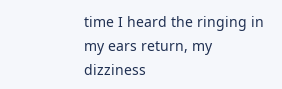time I heard the ringing in my ears return, my dizziness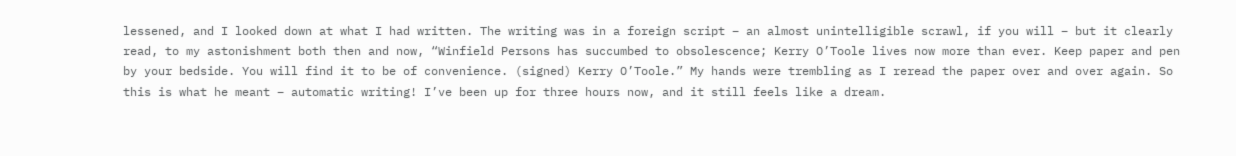lessened, and I looked down at what I had written. The writing was in a foreign script – an almost unintelligible scrawl, if you will – but it clearly read, to my astonishment both then and now, “Winfield Persons has succumbed to obsolescence; Kerry O’Toole lives now more than ever. Keep paper and pen by your bedside. You will find it to be of convenience. (signed) Kerry O’Toole.” My hands were trembling as I reread the paper over and over again. So this is what he meant – automatic writing! I’ve been up for three hours now, and it still feels like a dream.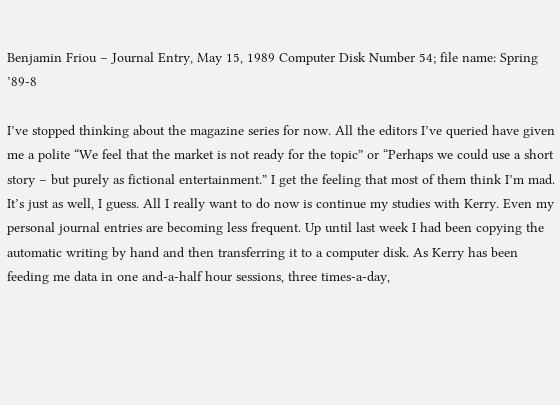Benjamin Friou – Journal Entry, May 15, 1989 Computer Disk Number 54; file name: Spring ’89-8

I’ve stopped thinking about the magazine series for now. All the editors I’ve queried have given me a polite “We feel that the market is not ready for the topic” or “Perhaps we could use a short story – but purely as fictional entertainment.” I get the feeling that most of them think I’m mad. It’s just as well, I guess. All I really want to do now is continue my studies with Kerry. Even my personal journal entries are becoming less frequent. Up until last week I had been copying the automatic writing by hand and then transferring it to a computer disk. As Kerry has been feeding me data in one and-a-half hour sessions, three times-a-day,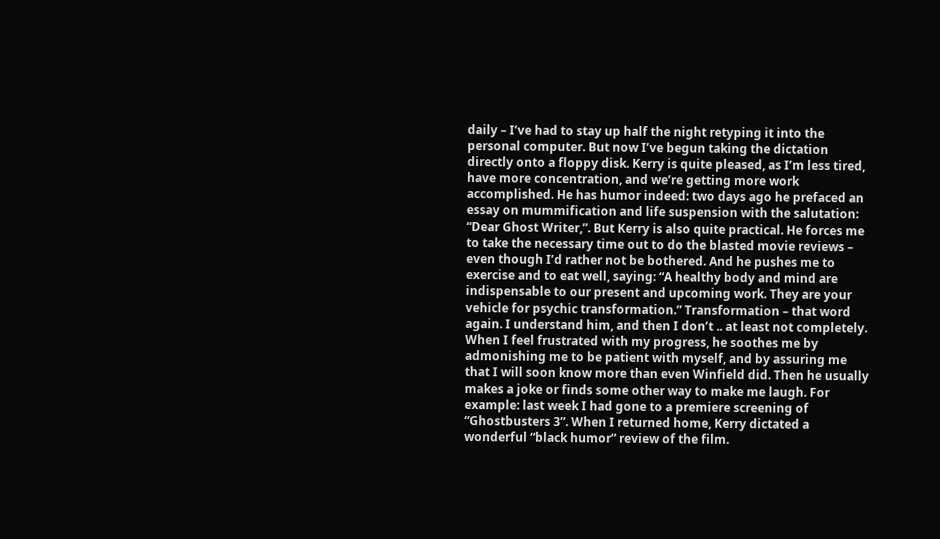daily – I’ve had to stay up half the night retyping it into the personal computer. But now I’ve begun taking the dictation directly onto a floppy disk. Kerry is quite pleased, as I’m less tired, have more concentration, and we’re getting more work accomplished. He has humor indeed: two days ago he prefaced an essay on mummification and life suspension with the salutation: “Dear Ghost Writer,”. But Kerry is also quite practical. He forces me to take the necessary time out to do the blasted movie reviews – even though I’d rather not be bothered. And he pushes me to exercise and to eat well, saying: “A healthy body and mind are indispensable to our present and upcoming work. They are your vehicle for psychic transformation.” Transformation – that word again. I understand him, and then I don’t .. at least not completely. When I feel frustrated with my progress, he soothes me by admonishing me to be patient with myself, and by assuring me that I will soon know more than even Winfield did. Then he usually makes a joke or finds some other way to make me laugh. For example: last week I had gone to a premiere screening of “Ghostbusters 3”. When I returned home, Kerry dictated a wonderful “black humor” review of the film.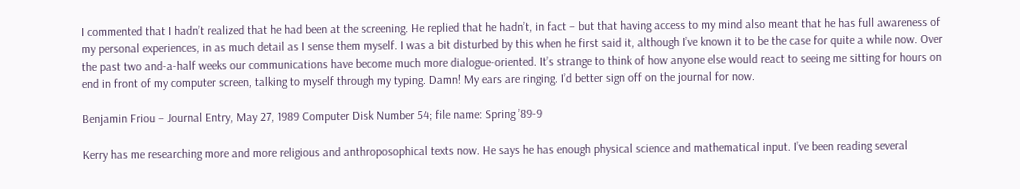I commented that I hadn’t realized that he had been at the screening. He replied that he hadn’t, in fact – but that having access to my mind also meant that he has full awareness of my personal experiences, in as much detail as I sense them myself. I was a bit disturbed by this when he first said it, although I’ve known it to be the case for quite a while now. Over the past two and-a-half weeks our communications have become much more dialogue-oriented. It’s strange to think of how anyone else would react to seeing me sitting for hours on end in front of my computer screen, talking to myself through my typing. Damn! My ears are ringing. I’d better sign off on the journal for now.

Benjamin Friou – Journal Entry, May 27, 1989 Computer Disk Number 54; file name: Spring ’89-9

Kerry has me researching more and more religious and anthroposophical texts now. He says he has enough physical science and mathematical input. I’ve been reading several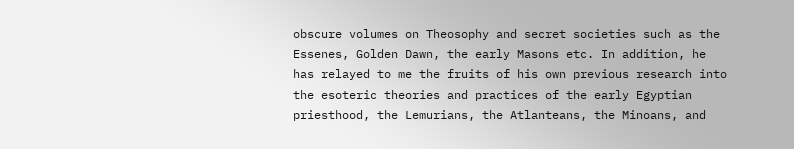obscure volumes on Theosophy and secret societies such as the Essenes, Golden Dawn, the early Masons etc. In addition, he has relayed to me the fruits of his own previous research into the esoteric theories and practices of the early Egyptian priesthood, the Lemurians, the Atlanteans, the Minoans, and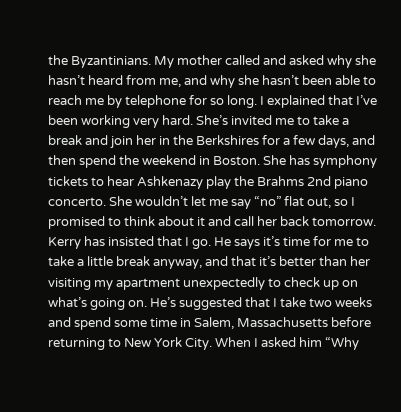the Byzantinians. My mother called and asked why she hasn’t heard from me, and why she hasn’t been able to reach me by telephone for so long. I explained that I’ve been working very hard. She’s invited me to take a break and join her in the Berkshires for a few days, and then spend the weekend in Boston. She has symphony tickets to hear Ashkenazy play the Brahms 2nd piano concerto. She wouldn’t let me say “no” flat out, so I promised to think about it and call her back tomorrow. Kerry has insisted that I go. He says it’s time for me to take a little break anyway, and that it’s better than her visiting my apartment unexpectedly to check up on what’s going on. He’s suggested that I take two weeks and spend some time in Salem, Massachusetts before returning to New York City. When I asked him “Why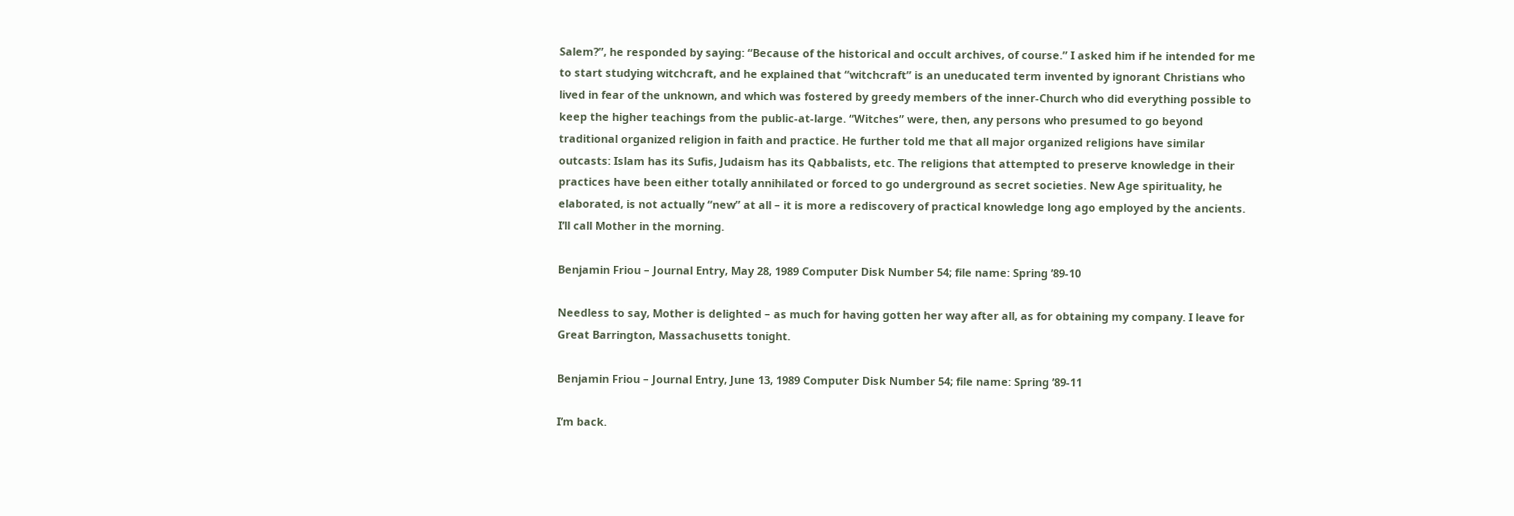Salem?”, he responded by saying: “Because of the historical and occult archives, of course.” I asked him if he intended for me to start studying witchcraft, and he explained that “witchcraft” is an uneducated term invented by ignorant Christians who lived in fear of the unknown, and which was fostered by greedy members of the inner-Church who did everything possible to keep the higher teachings from the public-at-large. “Witches” were, then, any persons who presumed to go beyond traditional organized religion in faith and practice. He further told me that all major organized religions have similar outcasts: Islam has its Sufis, Judaism has its Qabbalists, etc. The religions that attempted to preserve knowledge in their practices have been either totally annihilated or forced to go underground as secret societies. New Age spirituality, he elaborated, is not actually “new” at all – it is more a rediscovery of practical knowledge long ago employed by the ancients. I’ll call Mother in the morning.

Benjamin Friou – Journal Entry, May 28, 1989 Computer Disk Number 54; file name: Spring ’89-10

Needless to say, Mother is delighted – as much for having gotten her way after all, as for obtaining my company. I leave for Great Barrington, Massachusetts tonight.

Benjamin Friou – Journal Entry, June 13, 1989 Computer Disk Number 54; file name: Spring ’89-11

I’m back.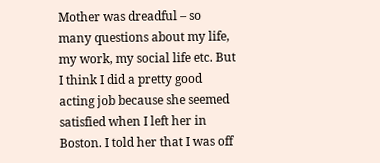Mother was dreadful – so many questions about my life, my work, my social life etc. But I think I did a pretty good acting job because she seemed satisfied when I left her in Boston. I told her that I was off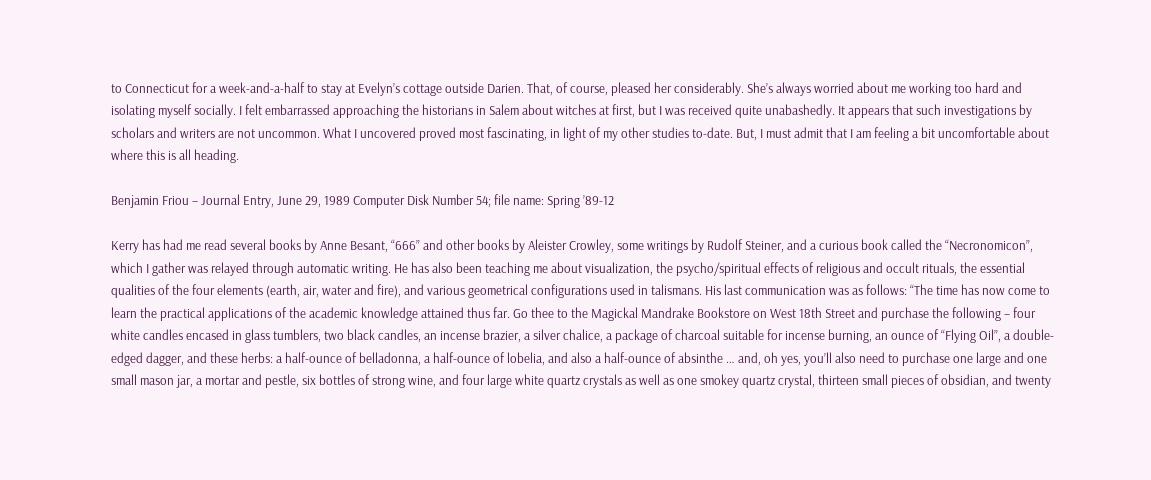to Connecticut for a week-and-a-half to stay at Evelyn’s cottage outside Darien. That, of course, pleased her considerably. She’s always worried about me working too hard and isolating myself socially. I felt embarrassed approaching the historians in Salem about witches at first, but I was received quite unabashedly. It appears that such investigations by scholars and writers are not uncommon. What I uncovered proved most fascinating, in light of my other studies to-date. But, I must admit that I am feeling a bit uncomfortable about where this is all heading.

Benjamin Friou – Journal Entry, June 29, 1989 Computer Disk Number 54; file name: Spring ’89-12

Kerry has had me read several books by Anne Besant, “666” and other books by Aleister Crowley, some writings by Rudolf Steiner, and a curious book called the “Necronomicon”, which I gather was relayed through automatic writing. He has also been teaching me about visualization, the psycho/spiritual effects of religious and occult rituals, the essential qualities of the four elements (earth, air, water and fire), and various geometrical configurations used in talismans. His last communication was as follows: “The time has now come to learn the practical applications of the academic knowledge attained thus far. Go thee to the Magickal Mandrake Bookstore on West 18th Street and purchase the following – four white candles encased in glass tumblers, two black candles, an incense brazier, a silver chalice, a package of charcoal suitable for incense burning, an ounce of “Flying Oil”, a double-edged dagger, and these herbs: a half-ounce of belladonna, a half-ounce of lobelia, and also a half-ounce of absinthe … and, oh yes, you’ll also need to purchase one large and one small mason jar, a mortar and pestle, six bottles of strong wine, and four large white quartz crystals as well as one smokey quartz crystal, thirteen small pieces of obsidian, and twenty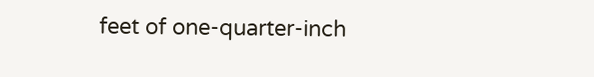feet of one-quarter-inch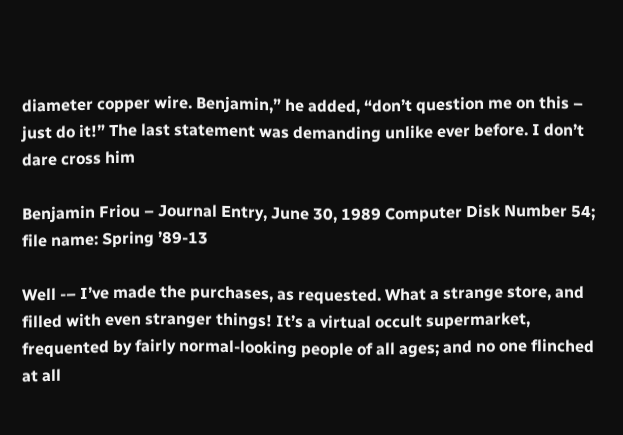diameter copper wire. Benjamin,” he added, “don’t question me on this – just do it!” The last statement was demanding unlike ever before. I don’t dare cross him

Benjamin Friou – Journal Entry, June 30, 1989 Computer Disk Number 54; file name: Spring ’89-13

Well -– I’ve made the purchases, as requested. What a strange store, and filled with even stranger things! It’s a virtual occult supermarket, frequented by fairly normal-looking people of all ages; and no one flinched at all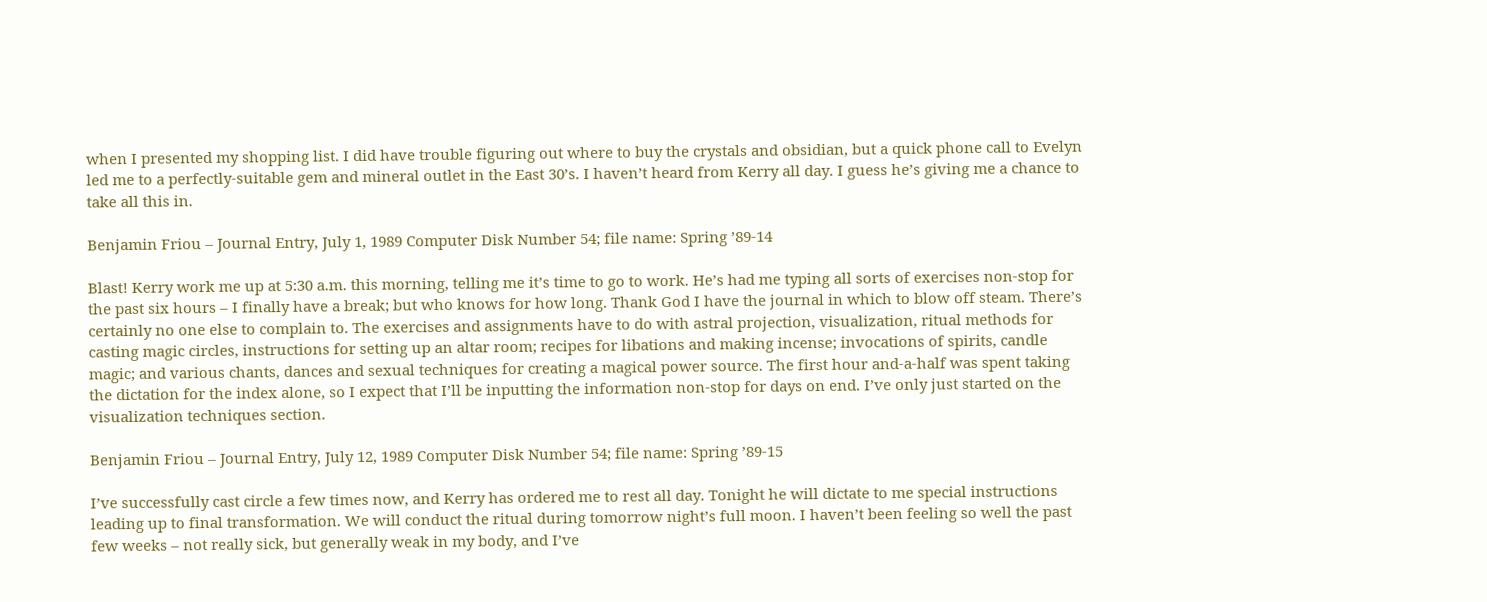when I presented my shopping list. I did have trouble figuring out where to buy the crystals and obsidian, but a quick phone call to Evelyn led me to a perfectly-suitable gem and mineral outlet in the East 30’s. I haven’t heard from Kerry all day. I guess he’s giving me a chance to take all this in.

Benjamin Friou – Journal Entry, July 1, 1989 Computer Disk Number 54; file name: Spring ’89-14

Blast! Kerry work me up at 5:30 a.m. this morning, telling me it’s time to go to work. He’s had me typing all sorts of exercises non-stop for the past six hours – I finally have a break; but who knows for how long. Thank God I have the journal in which to blow off steam. There’s certainly no one else to complain to. The exercises and assignments have to do with astral projection, visualization, ritual methods for casting magic circles, instructions for setting up an altar room; recipes for libations and making incense; invocations of spirits, candle magic; and various chants, dances and sexual techniques for creating a magical power source. The first hour and-a-half was spent taking the dictation for the index alone, so I expect that I’ll be inputting the information non-stop for days on end. I’ve only just started on the visualization techniques section.

Benjamin Friou – Journal Entry, July 12, 1989 Computer Disk Number 54; file name: Spring ’89-15

I’ve successfully cast circle a few times now, and Kerry has ordered me to rest all day. Tonight he will dictate to me special instructions leading up to final transformation. We will conduct the ritual during tomorrow night’s full moon. I haven’t been feeling so well the past few weeks – not really sick, but generally weak in my body, and I’ve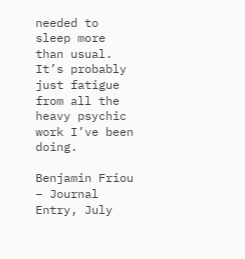needed to sleep more than usual. It’s probably just fatigue from all the heavy psychic work I’ve been doing.

Benjamin Friou – Journal Entry, July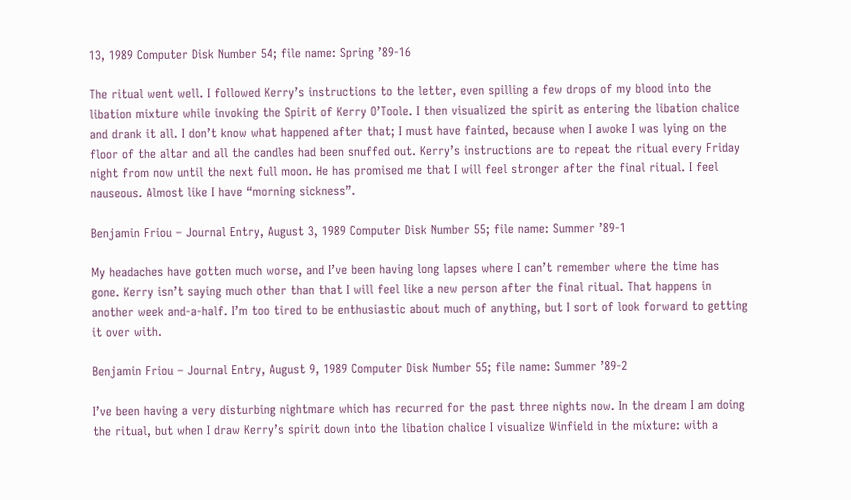13, 1989 Computer Disk Number 54; file name: Spring ’89-16

The ritual went well. I followed Kerry’s instructions to the letter, even spilling a few drops of my blood into the libation mixture while invoking the Spirit of Kerry O’Toole. I then visualized the spirit as entering the libation chalice and drank it all. I don’t know what happened after that; I must have fainted, because when I awoke I was lying on the floor of the altar and all the candles had been snuffed out. Kerry’s instructions are to repeat the ritual every Friday night from now until the next full moon. He has promised me that I will feel stronger after the final ritual. I feel nauseous. Almost like I have “morning sickness”.

Benjamin Friou – Journal Entry, August 3, 1989 Computer Disk Number 55; file name: Summer ’89-1

My headaches have gotten much worse, and I’ve been having long lapses where I can’t remember where the time has gone. Kerry isn’t saying much other than that I will feel like a new person after the final ritual. That happens in another week and-a-half. I’m too tired to be enthusiastic about much of anything, but I sort of look forward to getting it over with.

Benjamin Friou – Journal Entry, August 9, 1989 Computer Disk Number 55; file name: Summer ’89-2

I’ve been having a very disturbing nightmare which has recurred for the past three nights now. In the dream I am doing the ritual, but when I draw Kerry’s spirit down into the libation chalice I visualize Winfield in the mixture: with a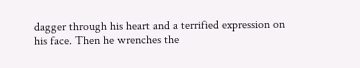dagger through his heart and a terrified expression on his face. Then he wrenches the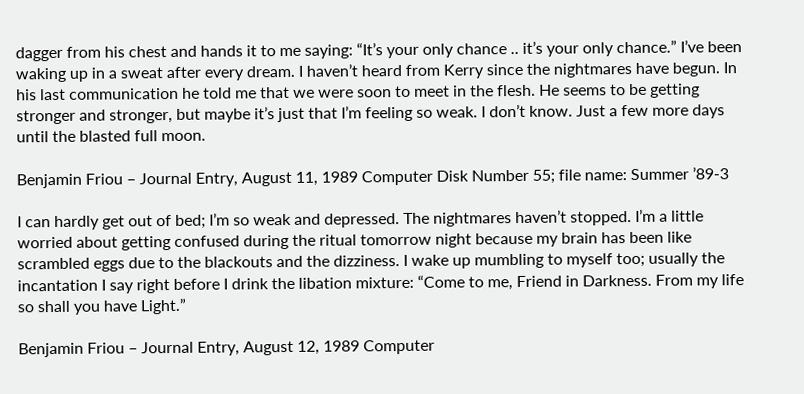dagger from his chest and hands it to me saying: “It’s your only chance .. it’s your only chance.” I’ve been waking up in a sweat after every dream. I haven’t heard from Kerry since the nightmares have begun. In his last communication he told me that we were soon to meet in the flesh. He seems to be getting stronger and stronger, but maybe it’s just that I’m feeling so weak. I don’t know. Just a few more days until the blasted full moon.

Benjamin Friou – Journal Entry, August 11, 1989 Computer Disk Number 55; file name: Summer ’89-3

I can hardly get out of bed; I’m so weak and depressed. The nightmares haven’t stopped. I’m a little worried about getting confused during the ritual tomorrow night because my brain has been like scrambled eggs due to the blackouts and the dizziness. I wake up mumbling to myself too; usually the incantation I say right before I drink the libation mixture: “Come to me, Friend in Darkness. From my life so shall you have Light.”

Benjamin Friou – Journal Entry, August 12, 1989 Computer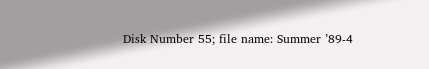Disk Number 55; file name: Summer ’89-4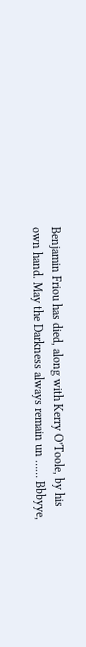Benjamin Friou has died, along with Kerry O’Toole, by his own hand. May the Darkness always remain un …… Bbbyye,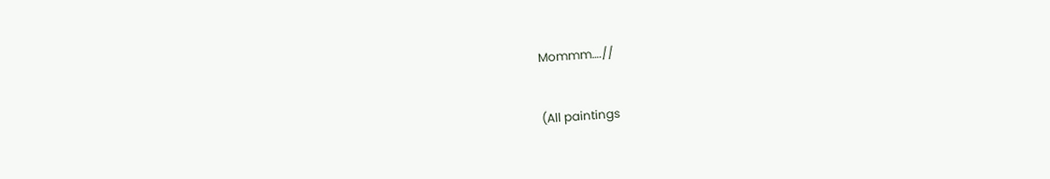Mommm….//


(All paintings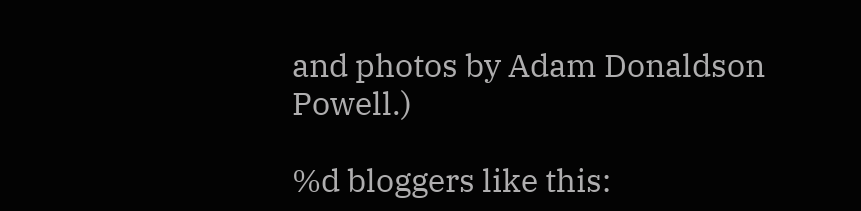and photos by Adam Donaldson Powell.)

%d bloggers like this: